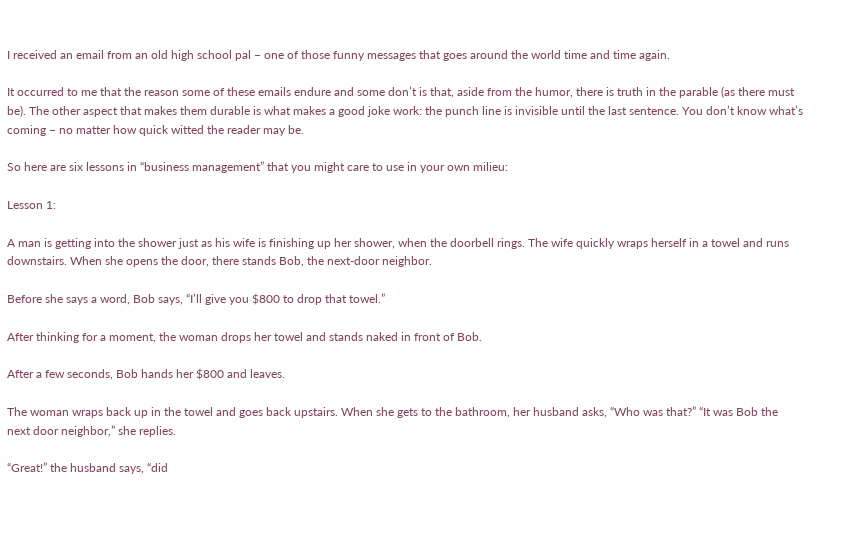I received an email from an old high school pal – one of those funny messages that goes around the world time and time again.

It occurred to me that the reason some of these emails endure and some don’t is that, aside from the humor, there is truth in the parable (as there must be). The other aspect that makes them durable is what makes a good joke work: the punch line is invisible until the last sentence. You don’t know what’s coming – no matter how quick witted the reader may be.

So here are six lessons in “business management” that you might care to use in your own milieu:

Lesson 1:

A man is getting into the shower just as his wife is finishing up her shower, when the doorbell rings. The wife quickly wraps herself in a towel and runs downstairs. When she opens the door, there stands Bob, the next-door neighbor.

Before she says a word, Bob says, “I’ll give you $800 to drop that towel.”

After thinking for a moment, the woman drops her towel and stands naked in front of Bob.

After a few seconds, Bob hands her $800 and leaves.

The woman wraps back up in the towel and goes back upstairs. When she gets to the bathroom, her husband asks, “Who was that?” “It was Bob the next door neighbor,” she replies.

“Great!” the husband says, “did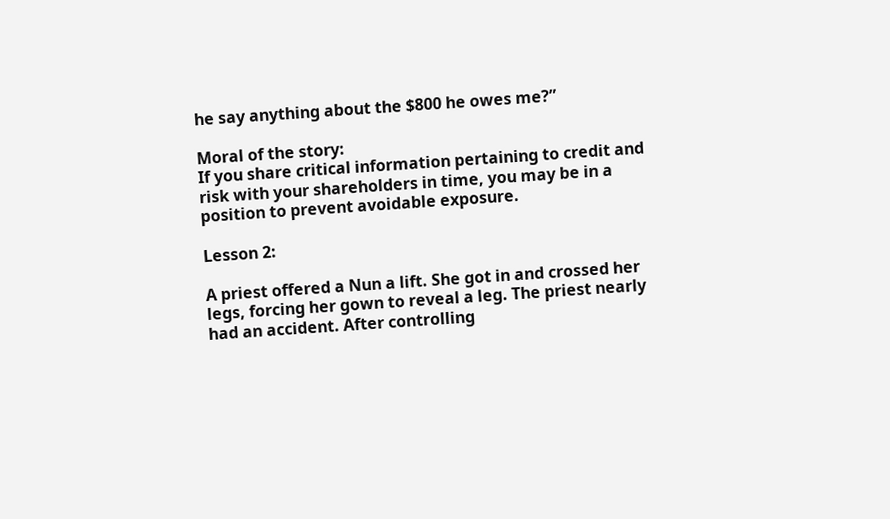he say anything about the $800 he owes me?”

Moral of the story:
If you share critical information pertaining to credit and risk with your shareholders in time, you may be in a position to prevent avoidable exposure.

Lesson 2:

A priest offered a Nun a lift. She got in and crossed her legs, forcing her gown to reveal a leg. The priest nearly had an accident. After controlling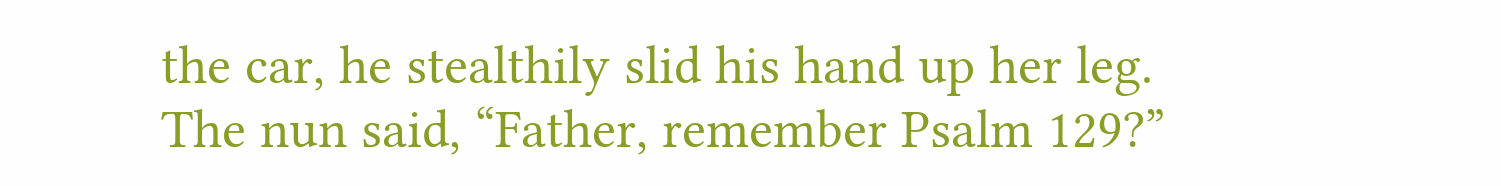the car, he stealthily slid his hand up her leg.
The nun said, “Father, remember Psalm 129?”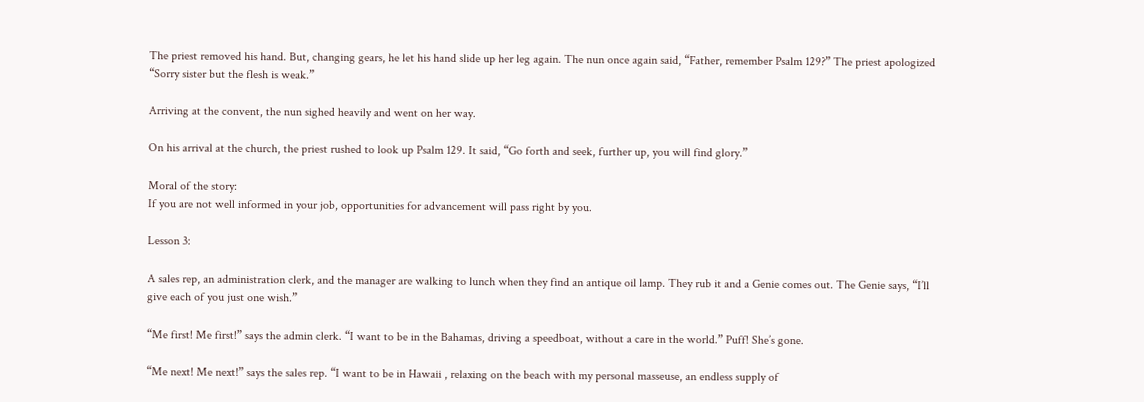The priest removed his hand. But, changing gears, he let his hand slide up her leg again. The nun once again said, “Father, remember Psalm 129?” The priest apologized “Sorry sister but the flesh is weak.”

Arriving at the convent, the nun sighed heavily and went on her way.

On his arrival at the church, the priest rushed to look up Psalm 129. It said, “Go forth and seek, further up, you will find glory.”

Moral of the story:
If you are not well informed in your job, opportunities for advancement will pass right by you.

Lesson 3:

A sales rep, an administration clerk, and the manager are walking to lunch when they find an antique oil lamp. They rub it and a Genie comes out. The Genie says, “I’ll give each of you just one wish.”

“Me first! Me first!” says the admin clerk. “I want to be in the Bahamas, driving a speedboat, without a care in the world.” Puff! She’s gone.

“Me next! Me next!” says the sales rep. “I want to be in Hawaii , relaxing on the beach with my personal masseuse, an endless supply of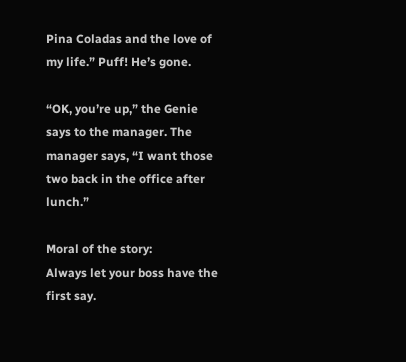Pina Coladas and the love of my life.” Puff! He’s gone.

“OK, you’re up,” the Genie says to the manager. The manager says, “I want those two back in the office after lunch.”

Moral of the story:
Always let your boss have the first say.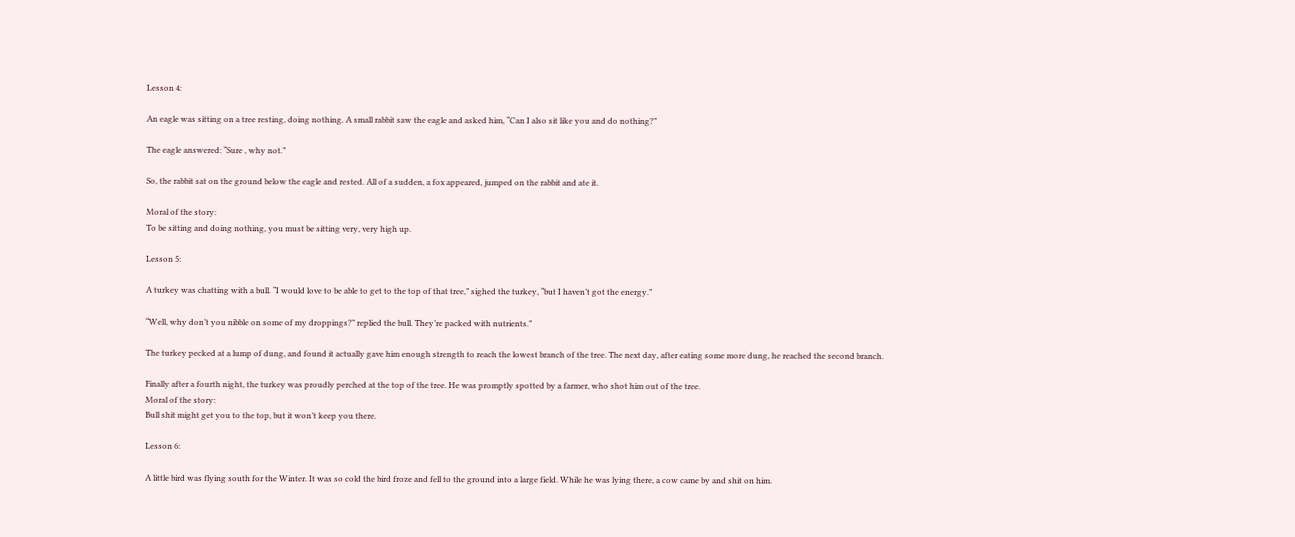Lesson 4:

An eagle was sitting on a tree resting, doing nothing. A small rabbit saw the eagle and asked him, “Can I also sit like you and do nothing?”

The eagle answered: “Sure , why not.”

So, the rabbit sat on the ground below the eagle and rested. All of a sudden, a fox appeared, jumped on the rabbit and ate it.

Moral of the story:
To be sitting and doing nothing, you must be sitting very, very high up.

Lesson 5:

A turkey was chatting with a bull. “I would love to be able to get to the top of that tree,” sighed the turkey, “but I haven’t got the energy.”

“Well, why don’t you nibble on some of my droppings?” replied the bull. They’re packed with nutrients.”

The turkey pecked at a lump of dung, and found it actually gave him enough strength to reach the lowest branch of the tree. The next day, after eating some more dung, he reached the second branch.

Finally after a fourth night, the turkey was proudly perched at the top of the tree. He was promptly spotted by a farmer, who shot him out of the tree.
Moral of the story:
Bull shit might get you to the top, but it won’t keep you there.

Lesson 6:

A little bird was flying south for the Winter. It was so cold the bird froze and fell to the ground into a large field. While he was lying there, a cow came by and shit on him.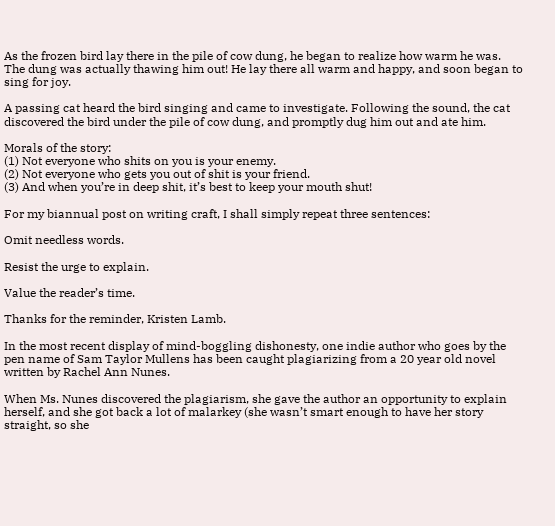As the frozen bird lay there in the pile of cow dung, he began to realize how warm he was. The dung was actually thawing him out! He lay there all warm and happy, and soon began to sing for joy.

A passing cat heard the bird singing and came to investigate. Following the sound, the cat discovered the bird under the pile of cow dung, and promptly dug him out and ate him.

Morals of the story:
(1) Not everyone who shits on you is your enemy.
(2) Not everyone who gets you out of shit is your friend.
(3) And when you’re in deep shit, it’s best to keep your mouth shut!

For my biannual post on writing craft, I shall simply repeat three sentences:

Omit needless words.

Resist the urge to explain.

Value the reader’s time.

Thanks for the reminder, Kristen Lamb.

In the most recent display of mind-boggling dishonesty, one indie author who goes by the pen name of Sam Taylor Mullens has been caught plagiarizing from a 20 year old novel written by Rachel Ann Nunes.

When Ms. Nunes discovered the plagiarism, she gave the author an opportunity to explain herself, and she got back a lot of malarkey (she wasn’t smart enough to have her story straight, so she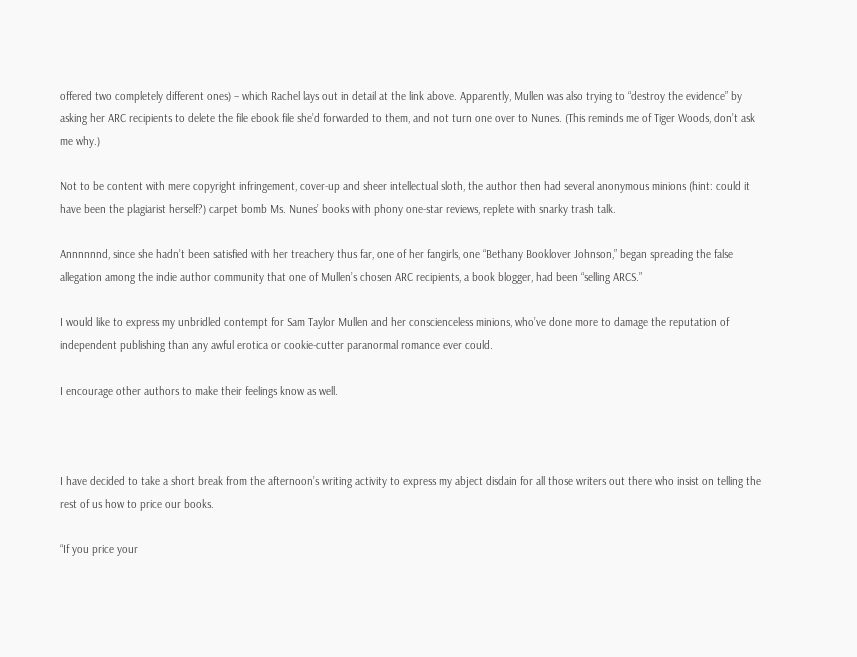offered two completely different ones) – which Rachel lays out in detail at the link above. Apparently, Mullen was also trying to “destroy the evidence” by asking her ARC recipients to delete the file ebook file she’d forwarded to them, and not turn one over to Nunes. (This reminds me of Tiger Woods, don’t ask me why.)

Not to be content with mere copyright infringement, cover-up and sheer intellectual sloth, the author then had several anonymous minions (hint: could it have been the plagiarist herself?) carpet bomb Ms. Nunes’ books with phony one-star reviews, replete with snarky trash talk.

Annnnnnd, since she hadn’t been satisfied with her treachery thus far, one of her fangirls, one “Bethany Booklover Johnson,” began spreading the false allegation among the indie author community that one of Mullen’s chosen ARC recipients, a book blogger, had been “selling ARCS.”

I would like to express my unbridled contempt for Sam Taylor Mullen and her conscienceless minions, who’ve done more to damage the reputation of independent publishing than any awful erotica or cookie-cutter paranormal romance ever could.

I encourage other authors to make their feelings know as well.



I have decided to take a short break from the afternoon’s writing activity to express my abject disdain for all those writers out there who insist on telling the rest of us how to price our books.

“If you price your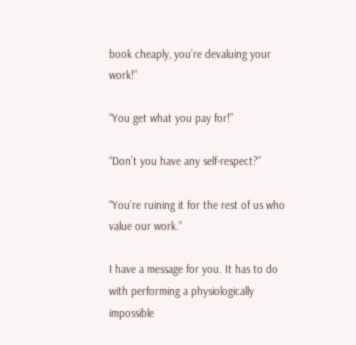book cheaply, you’re devaluing your work!”

“You get what you pay for!”

“Don’t you have any self-respect?”

“You’re ruining it for the rest of us who value our work.”

I have a message for you. It has to do with performing a physiologically impossible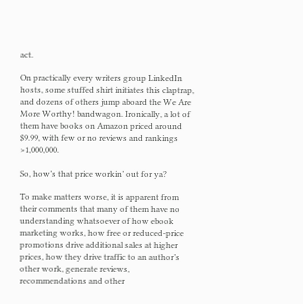act.

On practically every writers group LinkedIn hosts, some stuffed shirt initiates this claptrap, and dozens of others jump aboard the We Are More Worthy! bandwagon. Ironically, a lot of them have books on Amazon priced around $9.99, with few or no reviews and rankings >1,000,000.

So, how’s that price workin’ out for ya?

To make matters worse, it is apparent from their comments that many of them have no understanding whatsoever of how ebook marketing works, how free or reduced-price promotions drive additional sales at higher prices, how they drive traffic to an author’s other work, generate reviews, recommendations and other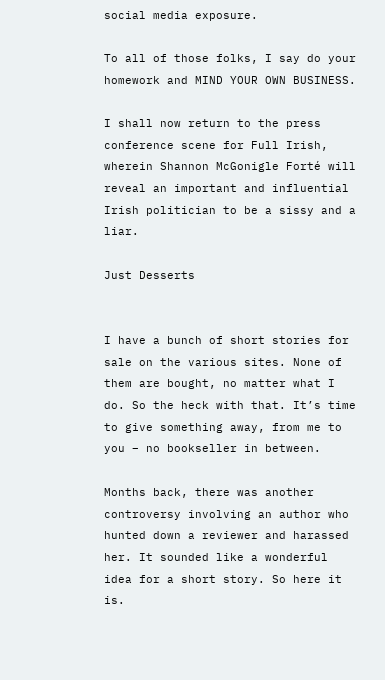social media exposure.

To all of those folks, I say do your homework and MIND YOUR OWN BUSINESS.

I shall now return to the press conference scene for Full Irish, wherein Shannon McGonigle Forté will reveal an important and influential Irish politician to be a sissy and a liar.

Just Desserts


I have a bunch of short stories for sale on the various sites. None of them are bought, no matter what I do. So the heck with that. It’s time to give something away, from me to you – no bookseller in between.

Months back, there was another controversy involving an author who hunted down a reviewer and harassed her. It sounded like a wonderful idea for a short story. So here it is.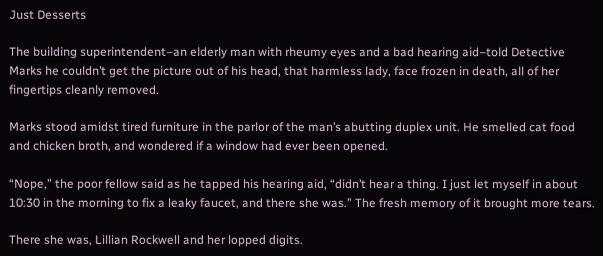Just Desserts

The building superintendent–an elderly man with rheumy eyes and a bad hearing aid–told Detective Marks he couldn’t get the picture out of his head, that harmless lady, face frozen in death, all of her fingertips cleanly removed.

Marks stood amidst tired furniture in the parlor of the man’s abutting duplex unit. He smelled cat food and chicken broth, and wondered if a window had ever been opened.

“Nope,” the poor fellow said as he tapped his hearing aid, “didn’t hear a thing. I just let myself in about 10:30 in the morning to fix a leaky faucet, and there she was.” The fresh memory of it brought more tears.

There she was, Lillian Rockwell and her lopped digits.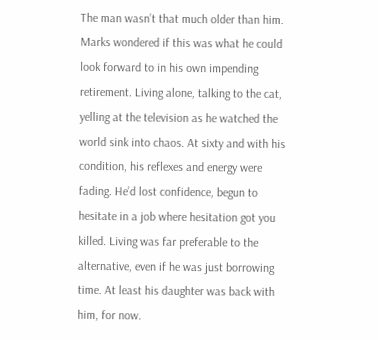The man wasn’t that much older than him. Marks wondered if this was what he could look forward to in his own impending retirement. Living alone, talking to the cat, yelling at the television as he watched the world sink into chaos. At sixty and with his condition, his reflexes and energy were fading. He’d lost confidence, begun to hesitate in a job where hesitation got you killed. Living was far preferable to the alternative, even if he was just borrowing time. At least his daughter was back with him, for now.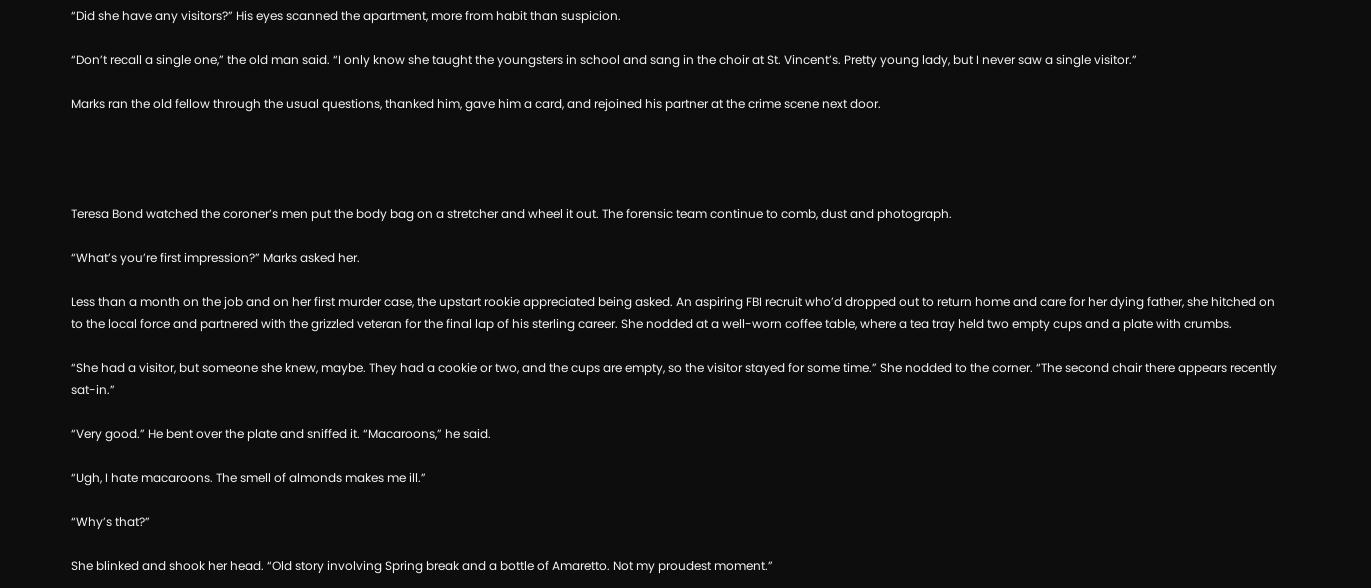“Did she have any visitors?” His eyes scanned the apartment, more from habit than suspicion.

“Don’t recall a single one,” the old man said. “I only know she taught the youngsters in school and sang in the choir at St. Vincent’s. Pretty young lady, but I never saw a single visitor.”

Marks ran the old fellow through the usual questions, thanked him, gave him a card, and rejoined his partner at the crime scene next door.




Teresa Bond watched the coroner’s men put the body bag on a stretcher and wheel it out. The forensic team continue to comb, dust and photograph.

“What’s you’re first impression?” Marks asked her.

Less than a month on the job and on her first murder case, the upstart rookie appreciated being asked. An aspiring FBI recruit who’d dropped out to return home and care for her dying father, she hitched on to the local force and partnered with the grizzled veteran for the final lap of his sterling career. She nodded at a well-worn coffee table, where a tea tray held two empty cups and a plate with crumbs.

“She had a visitor, but someone she knew, maybe. They had a cookie or two, and the cups are empty, so the visitor stayed for some time.” She nodded to the corner. “The second chair there appears recently sat-in.”

“Very good.” He bent over the plate and sniffed it. “Macaroons,” he said.

“Ugh, I hate macaroons. The smell of almonds makes me ill.”

“Why’s that?”

She blinked and shook her head. “Old story involving Spring break and a bottle of Amaretto. Not my proudest moment.”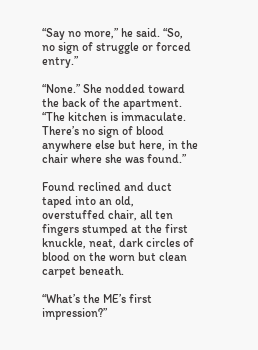“Say no more,” he said. “So, no sign of struggle or forced entry.”

“None.” She nodded toward the back of the apartment. “The kitchen is immaculate. There’s no sign of blood anywhere else but here, in the chair where she was found.”

Found reclined and duct taped into an old, overstuffed chair, all ten fingers stumped at the first knuckle, neat, dark circles of blood on the worn but clean carpet beneath.

“What’s the ME’s first impression?”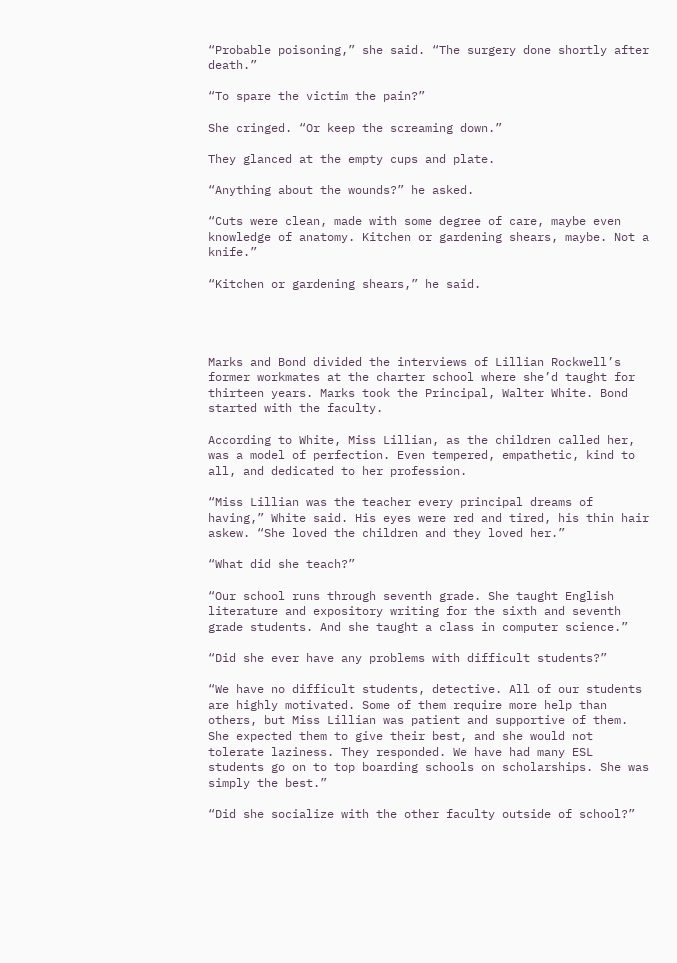“Probable poisoning,” she said. “The surgery done shortly after death.”

“To spare the victim the pain?”

She cringed. “Or keep the screaming down.”

They glanced at the empty cups and plate.

“Anything about the wounds?” he asked.

“Cuts were clean, made with some degree of care, maybe even knowledge of anatomy. Kitchen or gardening shears, maybe. Not a knife.”

“Kitchen or gardening shears,” he said.




Marks and Bond divided the interviews of Lillian Rockwell’s former workmates at the charter school where she’d taught for thirteen years. Marks took the Principal, Walter White. Bond started with the faculty.

According to White, Miss Lillian, as the children called her, was a model of perfection. Even tempered, empathetic, kind to all, and dedicated to her profession.

“Miss Lillian was the teacher every principal dreams of having,” White said. His eyes were red and tired, his thin hair askew. “She loved the children and they loved her.”

“What did she teach?”

“Our school runs through seventh grade. She taught English literature and expository writing for the sixth and seventh grade students. And she taught a class in computer science.”

“Did she ever have any problems with difficult students?”

“We have no difficult students, detective. All of our students are highly motivated. Some of them require more help than others, but Miss Lillian was patient and supportive of them. She expected them to give their best, and she would not tolerate laziness. They responded. We have had many ESL students go on to top boarding schools on scholarships. She was simply the best.”

“Did she socialize with the other faculty outside of school?”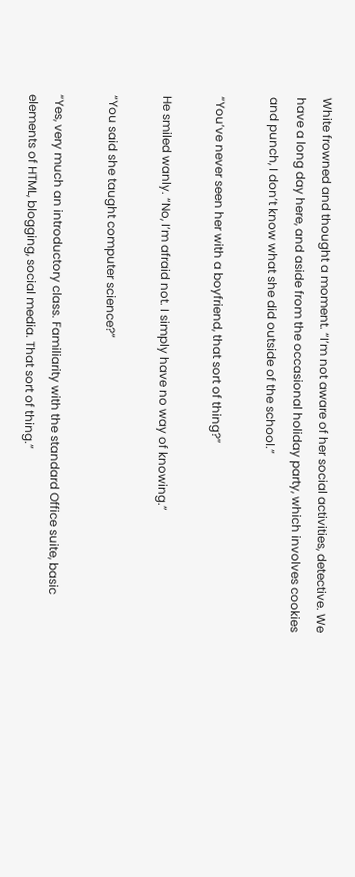White frowned and thought a moment. “I’m not aware of her social activities, detective. We have a long day here, and aside from the occasional holiday party, which involves cookies and punch, I don’t know what she did outside of the school.”

“You’ve never seen her with a boyfriend, that sort of thing?”

He smiled wanly. “No, I’m afraid not. I simply have no way of knowing.”

“You said she taught computer science?”

“Yes, very much an introductory class. Familiarity with the standard Office suite, basic elements of HTML, blogging, social media. That sort of thing.”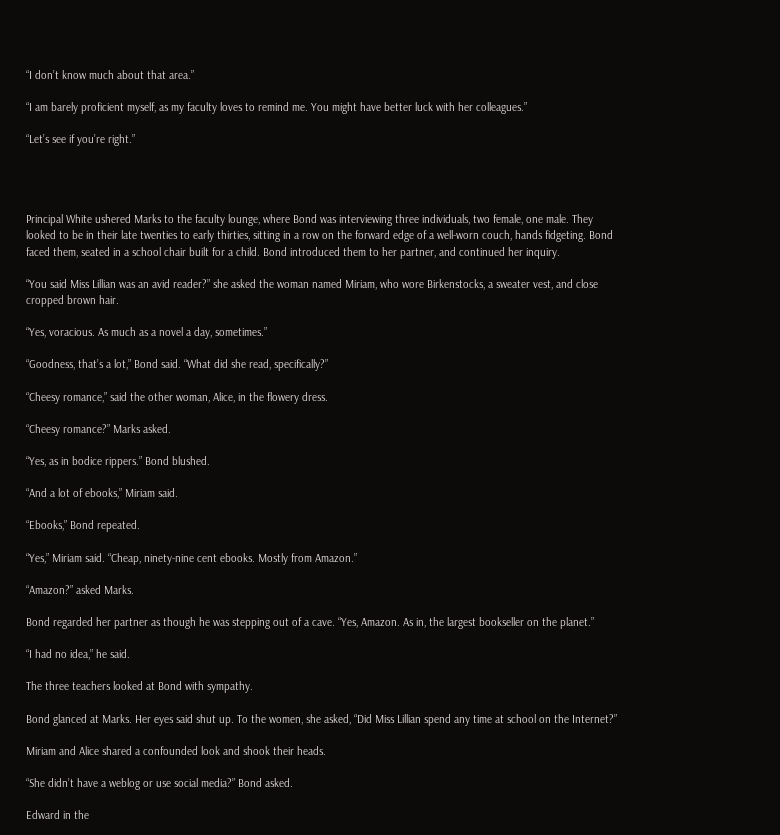“I don’t know much about that area.”

“I am barely proficient myself, as my faculty loves to remind me. You might have better luck with her colleagues.”

“Let’s see if you’re right.”




Principal White ushered Marks to the faculty lounge, where Bond was interviewing three individuals, two female, one male. They looked to be in their late twenties to early thirties, sitting in a row on the forward edge of a well-worn couch, hands fidgeting. Bond faced them, seated in a school chair built for a child. Bond introduced them to her partner, and continued her inquiry.

“You said Miss Lillian was an avid reader?” she asked the woman named Miriam, who wore Birkenstocks, a sweater vest, and close cropped brown hair.

“Yes, voracious. As much as a novel a day, sometimes.”

“Goodness, that’s a lot,” Bond said. “What did she read, specifically?”

“Cheesy romance,” said the other woman, Alice, in the flowery dress.

“Cheesy romance?” Marks asked.

“Yes, as in bodice rippers.” Bond blushed.

“And a lot of ebooks,” Miriam said.

“Ebooks,” Bond repeated.

“Yes,” Miriam said. “Cheap, ninety-nine cent ebooks. Mostly from Amazon.”

“Amazon?” asked Marks.

Bond regarded her partner as though he was stepping out of a cave. “Yes, Amazon. As in, the largest bookseller on the planet.”

“I had no idea,” he said.

The three teachers looked at Bond with sympathy.

Bond glanced at Marks. Her eyes said shut up. To the women, she asked, “Did Miss Lillian spend any time at school on the Internet?”

Miriam and Alice shared a confounded look and shook their heads.

“She didn’t have a weblog or use social media?” Bond asked.

Edward in the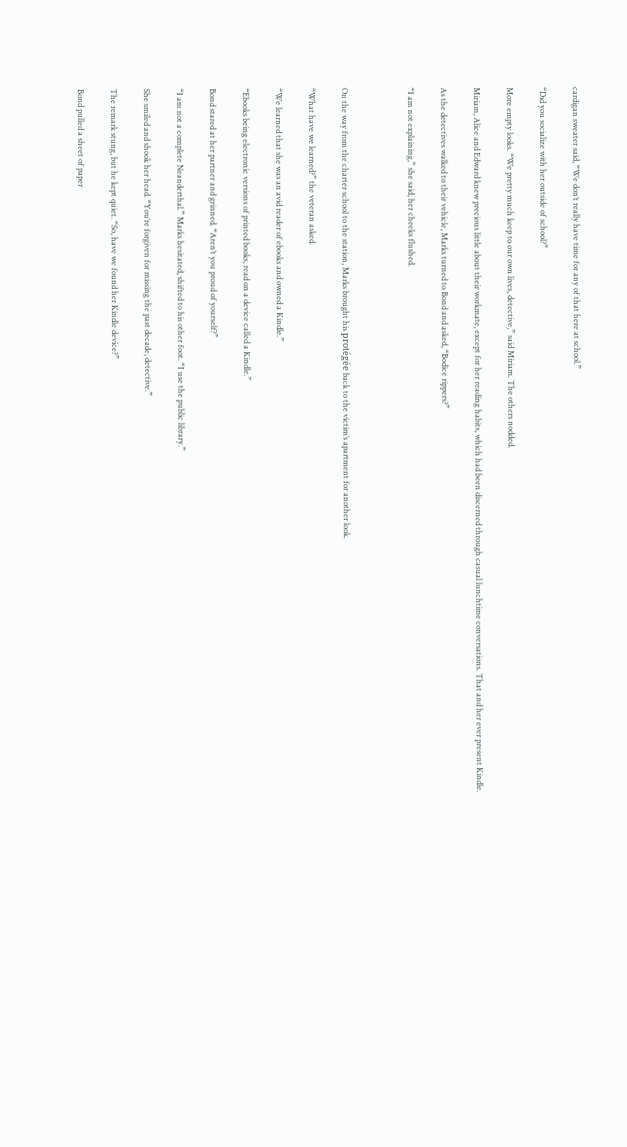cardigan sweater said, “We don’t really have time for any of that here at school.”

“Did you socialize with her outside of school?”

More empty looks. “We pretty much keep to our own lives, detective,” said Miriam. The others nodded.

Miriam, Alice and Edward knew precious little about their workmate, except for her reading habits, which had been discerned through casual lunchtime conversations. That and her ever present Kindle.

As the detectives walked to their vehicle, Marks turned to Bond and asked, “Bodice rippers?”

“I am not explaining,” she said, her cheeks flushed.



On the way from the charter school to the station, Marks brought his protégée back to the victim’s apartment for another look.

“What have we learned?” the veteran asked.

“We learned that she was an avid reader of ebooks and owned a Kindle.”

“Ebooks being electronic versions of printed books, read on a device called a Kindle.”

Bond stared at her partner and grinned. “Aren’t you proud of yourself?”

“I am not a complete Neanderthal.” Marks hesitated, shifted to his other foot. “I use the public library.”

She smiled and shook her head. “You’re forgiven for missing the past decade, detective.”

The remark stung, but he kept quiet. “So, have we found her Kindle device?”

Bond pulled a sheet of paper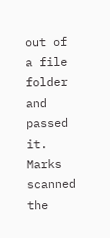out of a file folder and passed it. Marks scanned the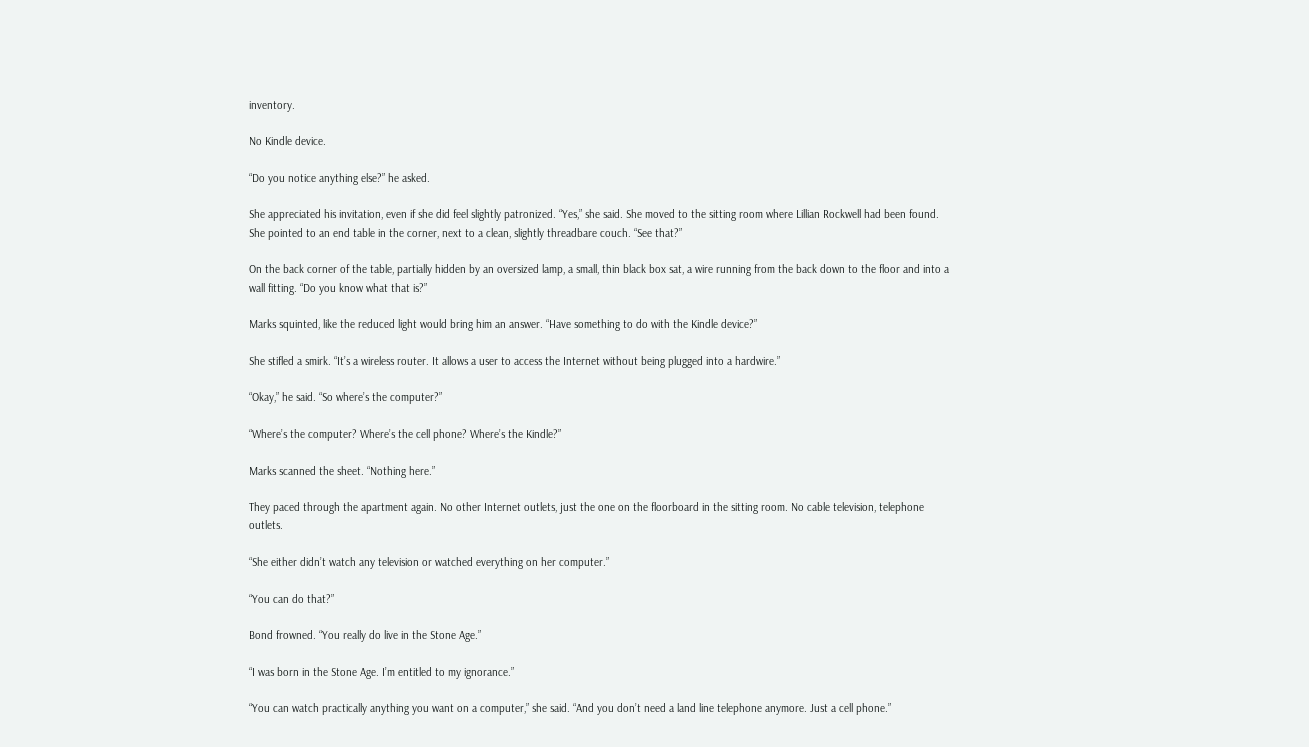inventory.

No Kindle device.

“Do you notice anything else?” he asked.

She appreciated his invitation, even if she did feel slightly patronized. “Yes,” she said. She moved to the sitting room where Lillian Rockwell had been found. She pointed to an end table in the corner, next to a clean, slightly threadbare couch. “See that?”

On the back corner of the table, partially hidden by an oversized lamp, a small, thin black box sat, a wire running from the back down to the floor and into a wall fitting. “Do you know what that is?”

Marks squinted, like the reduced light would bring him an answer. “Have something to do with the Kindle device?”

She stifled a smirk. “It’s a wireless router. It allows a user to access the Internet without being plugged into a hardwire.”

“Okay,” he said. “So where’s the computer?”

“Where’s the computer? Where’s the cell phone? Where’s the Kindle?”

Marks scanned the sheet. “Nothing here.”

They paced through the apartment again. No other Internet outlets, just the one on the floorboard in the sitting room. No cable television, telephone outlets.

“She either didn’t watch any television or watched everything on her computer.”

“You can do that?”

Bond frowned. “You really do live in the Stone Age.”

“I was born in the Stone Age. I’m entitled to my ignorance.”

“You can watch practically anything you want on a computer,” she said. “And you don’t need a land line telephone anymore. Just a cell phone.”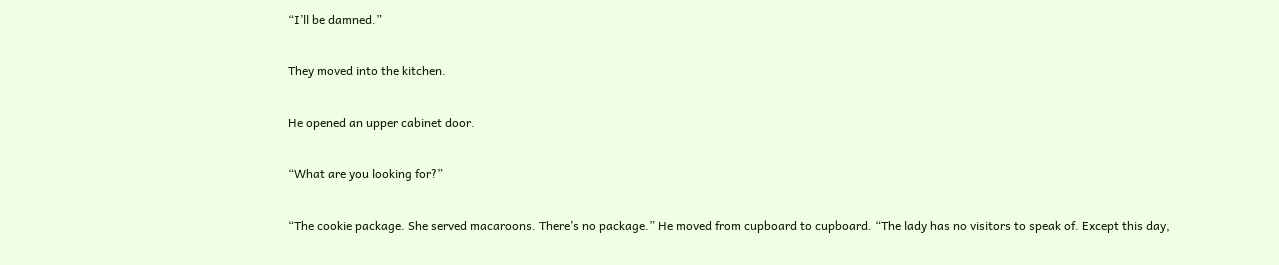“I’ll be damned.”

They moved into the kitchen.

He opened an upper cabinet door.

“What are you looking for?”

“The cookie package. She served macaroons. There’s no package.” He moved from cupboard to cupboard. “The lady has no visitors to speak of. Except this day,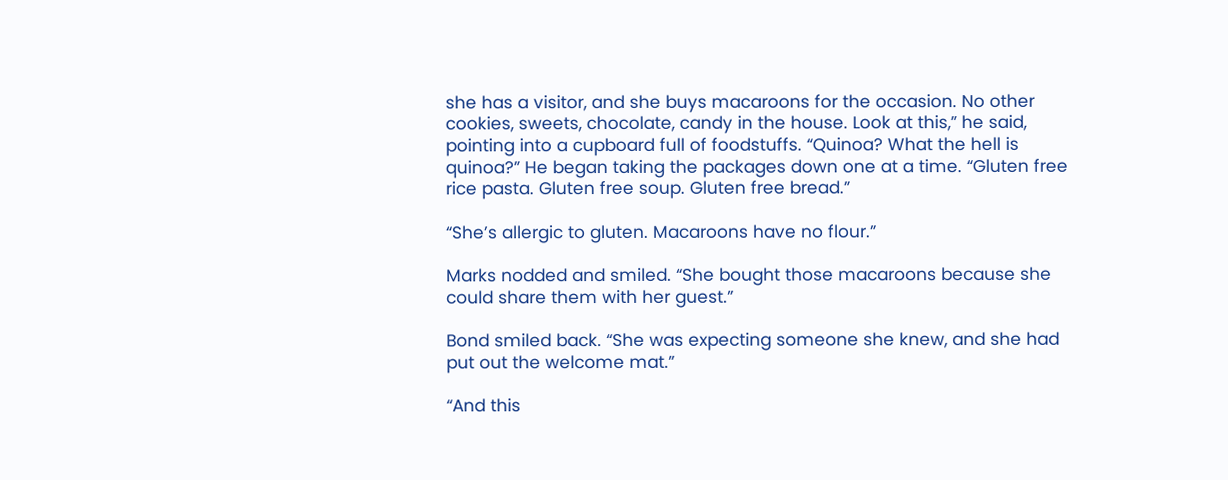she has a visitor, and she buys macaroons for the occasion. No other cookies, sweets, chocolate, candy in the house. Look at this,” he said, pointing into a cupboard full of foodstuffs. “Quinoa? What the hell is quinoa?” He began taking the packages down one at a time. “Gluten free rice pasta. Gluten free soup. Gluten free bread.”

“She’s allergic to gluten. Macaroons have no flour.”

Marks nodded and smiled. “She bought those macaroons because she could share them with her guest.”

Bond smiled back. “She was expecting someone she knew, and she had put out the welcome mat.”

“And this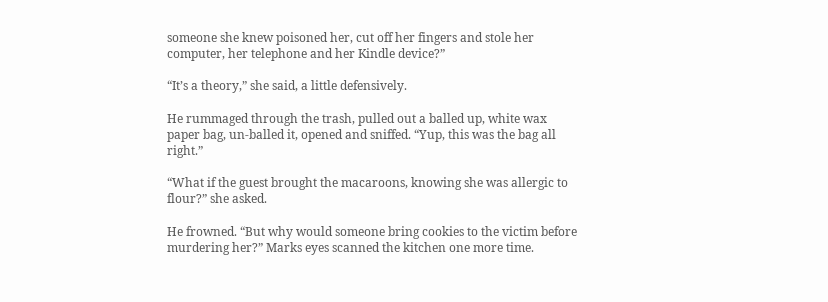someone she knew poisoned her, cut off her fingers and stole her computer, her telephone and her Kindle device?”

“It’s a theory,” she said, a little defensively.

He rummaged through the trash, pulled out a balled up, white wax paper bag, un-balled it, opened and sniffed. “Yup, this was the bag all right.”

“What if the guest brought the macaroons, knowing she was allergic to flour?” she asked.

He frowned. “But why would someone bring cookies to the victim before murdering her?” Marks eyes scanned the kitchen one more time.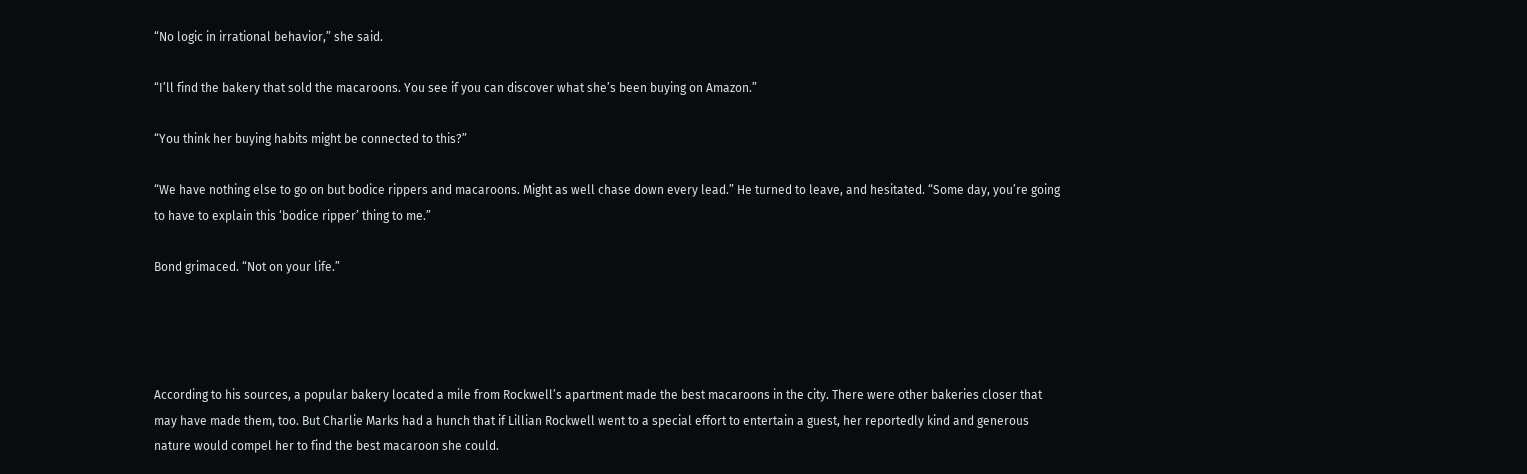“No logic in irrational behavior,” she said.

“I’ll find the bakery that sold the macaroons. You see if you can discover what she’s been buying on Amazon.”

“You think her buying habits might be connected to this?”

“We have nothing else to go on but bodice rippers and macaroons. Might as well chase down every lead.” He turned to leave, and hesitated. “Some day, you’re going to have to explain this ‘bodice ripper’ thing to me.”

Bond grimaced. “Not on your life.”




According to his sources, a popular bakery located a mile from Rockwell’s apartment made the best macaroons in the city. There were other bakeries closer that may have made them, too. But Charlie Marks had a hunch that if Lillian Rockwell went to a special effort to entertain a guest, her reportedly kind and generous nature would compel her to find the best macaroon she could.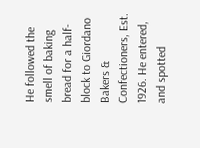He followed the smell of baking bread for a half-block to Giordano Bakers & Confectioners, Est. 1926. He entered, and spotted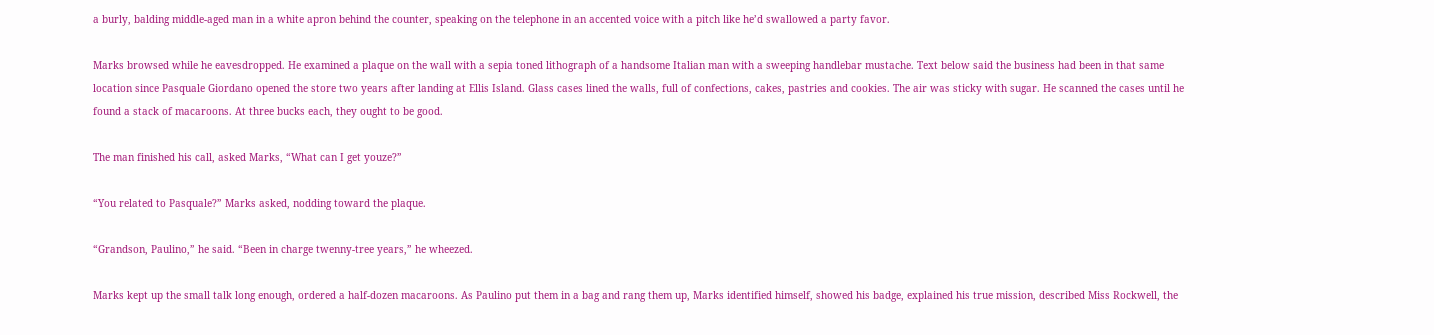a burly, balding middle-aged man in a white apron behind the counter, speaking on the telephone in an accented voice with a pitch like he’d swallowed a party favor.

Marks browsed while he eavesdropped. He examined a plaque on the wall with a sepia toned lithograph of a handsome Italian man with a sweeping handlebar mustache. Text below said the business had been in that same location since Pasquale Giordano opened the store two years after landing at Ellis Island. Glass cases lined the walls, full of confections, cakes, pastries and cookies. The air was sticky with sugar. He scanned the cases until he found a stack of macaroons. At three bucks each, they ought to be good.

The man finished his call, asked Marks, “What can I get youze?”

“You related to Pasquale?” Marks asked, nodding toward the plaque.

“Grandson, Paulino,” he said. “Been in charge twenny-tree years,” he wheezed.

Marks kept up the small talk long enough, ordered a half-dozen macaroons. As Paulino put them in a bag and rang them up, Marks identified himself, showed his badge, explained his true mission, described Miss Rockwell, the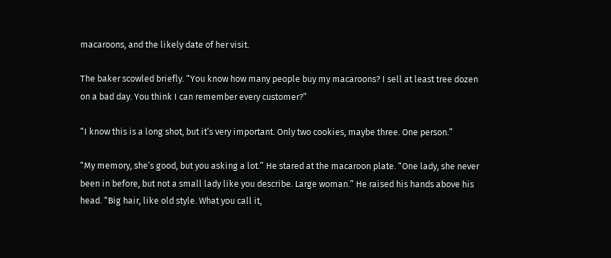macaroons, and the likely date of her visit.

The baker scowled briefly. “You know how many people buy my macaroons? I sell at least tree dozen on a bad day. You think I can remember every customer?”

“I know this is a long shot, but it’s very important. Only two cookies, maybe three. One person.”

“My memory, she’s good, but you asking a lot.” He stared at the macaroon plate. “One lady, she never been in before, but not a small lady like you describe. Large woman.” He raised his hands above his head. “Big hair, like old style. What you call it,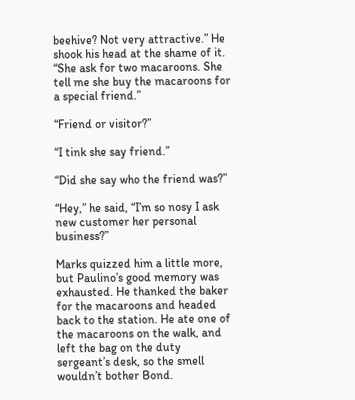beehive? Not very attractive.” He shook his head at the shame of it. “She ask for two macaroons. She tell me she buy the macaroons for a special friend.”

“Friend or visitor?”

“I tink she say friend.”

“Did she say who the friend was?”

“Hey,” he said, “I’m so nosy I ask new customer her personal business?”

Marks quizzed him a little more, but Paulino’s good memory was exhausted. He thanked the baker for the macaroons and headed back to the station. He ate one of the macaroons on the walk, and left the bag on the duty sergeant’s desk, so the smell wouldn’t bother Bond.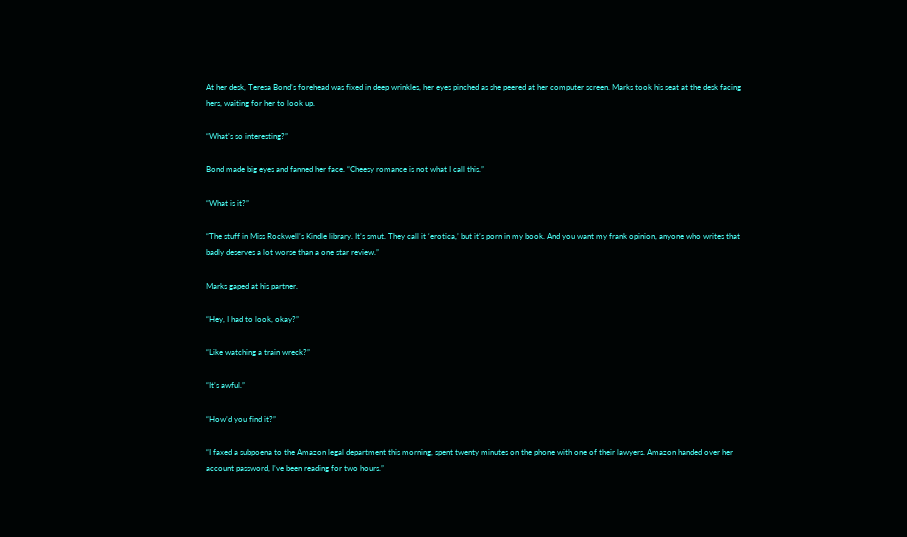At her desk, Teresa Bond’s forehead was fixed in deep wrinkles, her eyes pinched as she peered at her computer screen. Marks took his seat at the desk facing hers, waiting for her to look up.

“What’s so interesting?”

Bond made big eyes and fanned her face. “Cheesy romance is not what I call this.”

“What is it?”

“The stuff in Miss Rockwell’s Kindle library. It’s smut. They call it ‘erotica,’ but it’s porn in my book. And you want my frank opinion, anyone who writes that badly deserves a lot worse than a one star review.”

Marks gaped at his partner.

“Hey, I had to look, okay?”

“Like watching a train wreck?”

“It’s awful.”

“How’d you find it?”

“I faxed a subpoena to the Amazon legal department this morning, spent twenty minutes on the phone with one of their lawyers. Amazon handed over her account password, I’ve been reading for two hours.”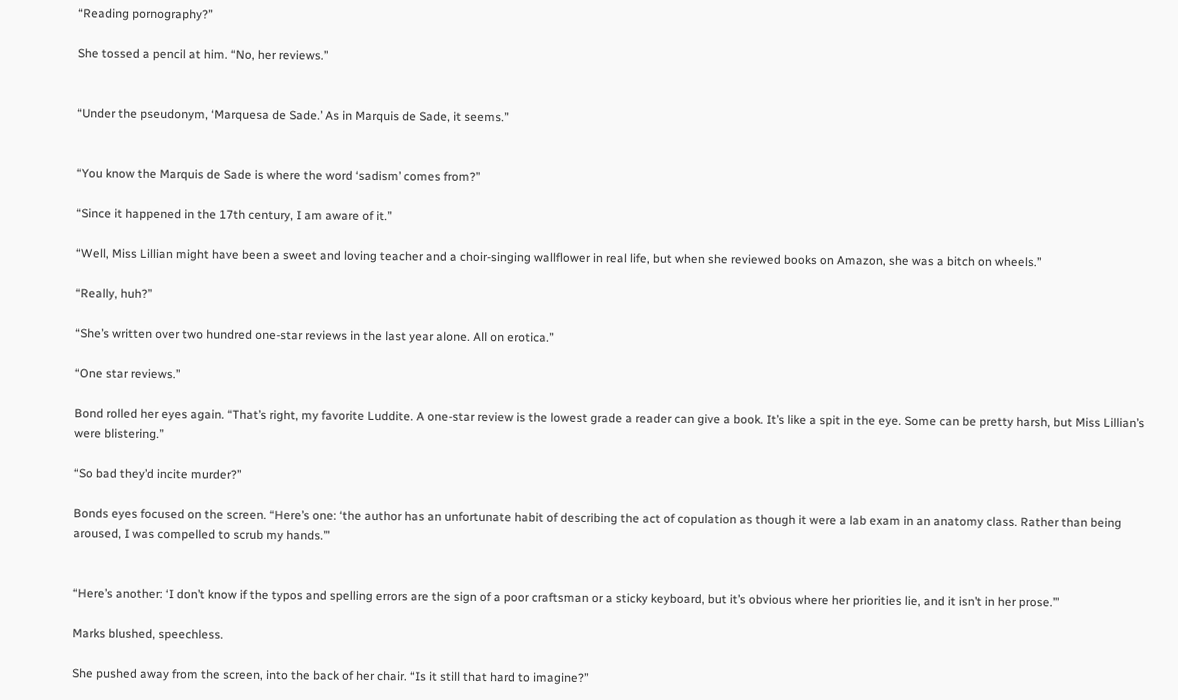“Reading pornography?”

She tossed a pencil at him. “No, her reviews.”


“Under the pseudonym, ‘Marquesa de Sade.’ As in Marquis de Sade, it seems.”


“You know the Marquis de Sade is where the word ‘sadism’ comes from?”

“Since it happened in the 17th century, I am aware of it.”

“Well, Miss Lillian might have been a sweet and loving teacher and a choir-singing wallflower in real life, but when she reviewed books on Amazon, she was a bitch on wheels.”

“Really, huh?”

“She’s written over two hundred one-star reviews in the last year alone. All on erotica.”

“One star reviews.”

Bond rolled her eyes again. “That’s right, my favorite Luddite. A one-star review is the lowest grade a reader can give a book. It’s like a spit in the eye. Some can be pretty harsh, but Miss Lillian’s were blistering.”

“So bad they’d incite murder?”

Bonds eyes focused on the screen. “Here’s one: ‘the author has an unfortunate habit of describing the act of copulation as though it were a lab exam in an anatomy class. Rather than being aroused, I was compelled to scrub my hands.’”


“Here’s another: ‘I don’t know if the typos and spelling errors are the sign of a poor craftsman or a sticky keyboard, but it’s obvious where her priorities lie, and it isn’t in her prose.’”

Marks blushed, speechless.

She pushed away from the screen, into the back of her chair. “Is it still that hard to imagine?”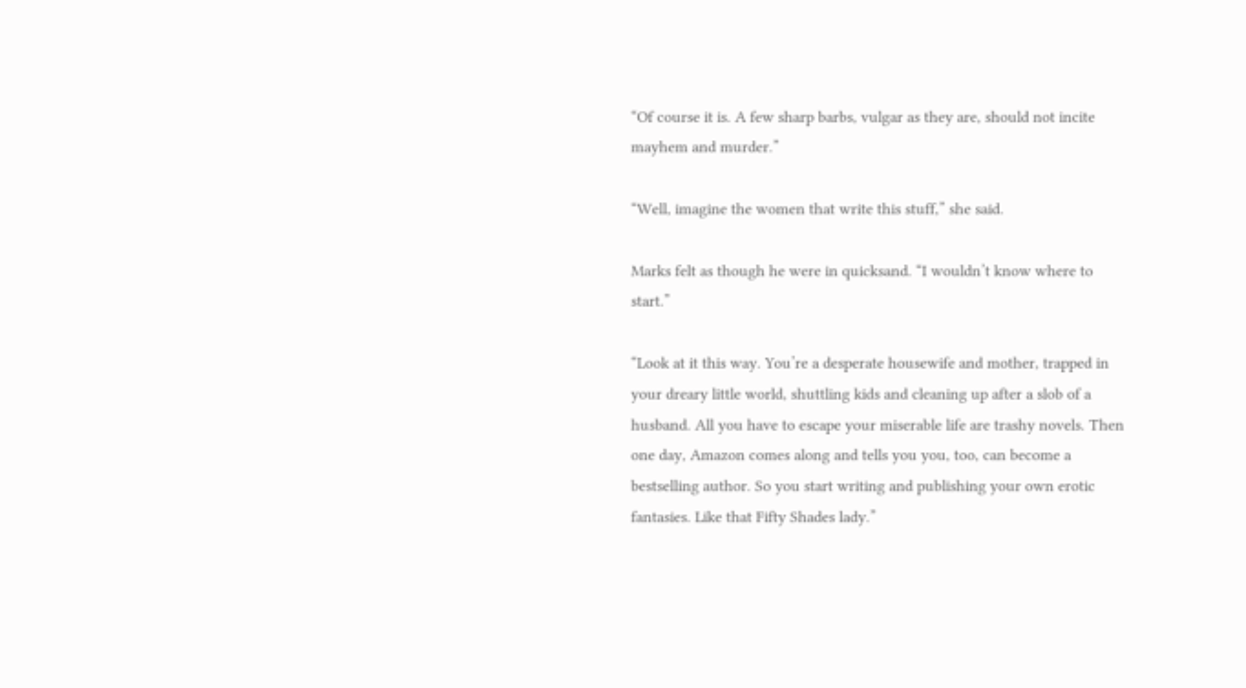“Of course it is. A few sharp barbs, vulgar as they are, should not incite mayhem and murder.”

“Well, imagine the women that write this stuff,” she said.

Marks felt as though he were in quicksand. “I wouldn’t know where to start.”

“Look at it this way. You’re a desperate housewife and mother, trapped in your dreary little world, shuttling kids and cleaning up after a slob of a husband. All you have to escape your miserable life are trashy novels. Then one day, Amazon comes along and tells you you, too, can become a bestselling author. So you start writing and publishing your own erotic fantasies. Like that Fifty Shades lady.”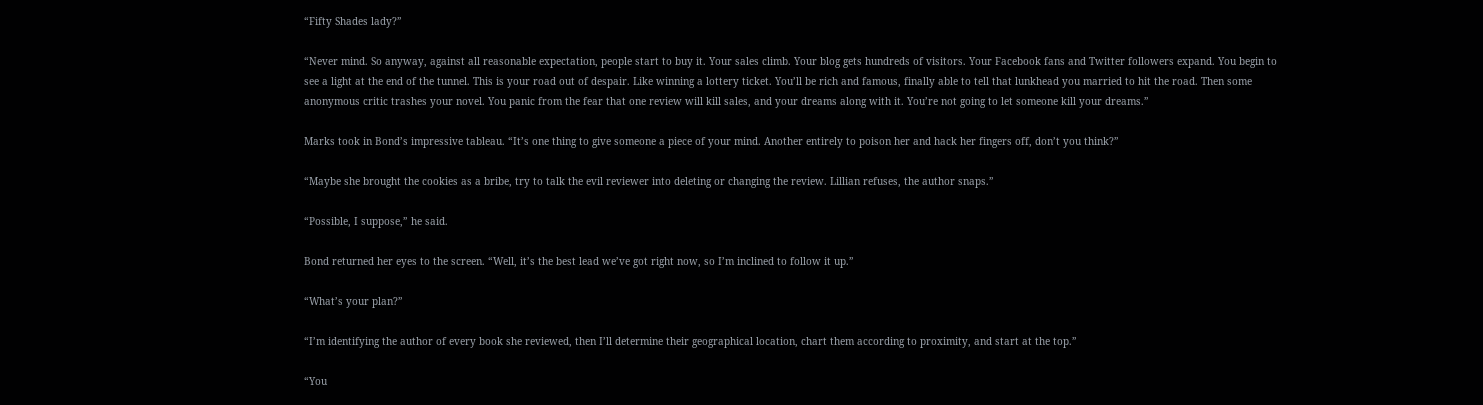“Fifty Shades lady?”

“Never mind. So anyway, against all reasonable expectation, people start to buy it. Your sales climb. Your blog gets hundreds of visitors. Your Facebook fans and Twitter followers expand. You begin to see a light at the end of the tunnel. This is your road out of despair. Like winning a lottery ticket. You’ll be rich and famous, finally able to tell that lunkhead you married to hit the road. Then some anonymous critic trashes your novel. You panic from the fear that one review will kill sales, and your dreams along with it. You’re not going to let someone kill your dreams.”

Marks took in Bond’s impressive tableau. “It’s one thing to give someone a piece of your mind. Another entirely to poison her and hack her fingers off, don’t you think?”

“Maybe she brought the cookies as a bribe, try to talk the evil reviewer into deleting or changing the review. Lillian refuses, the author snaps.”

“Possible, I suppose,” he said.

Bond returned her eyes to the screen. “Well, it’s the best lead we’ve got right now, so I’m inclined to follow it up.”

“What’s your plan?”

“I’m identifying the author of every book she reviewed, then I’ll determine their geographical location, chart them according to proximity, and start at the top.”

“You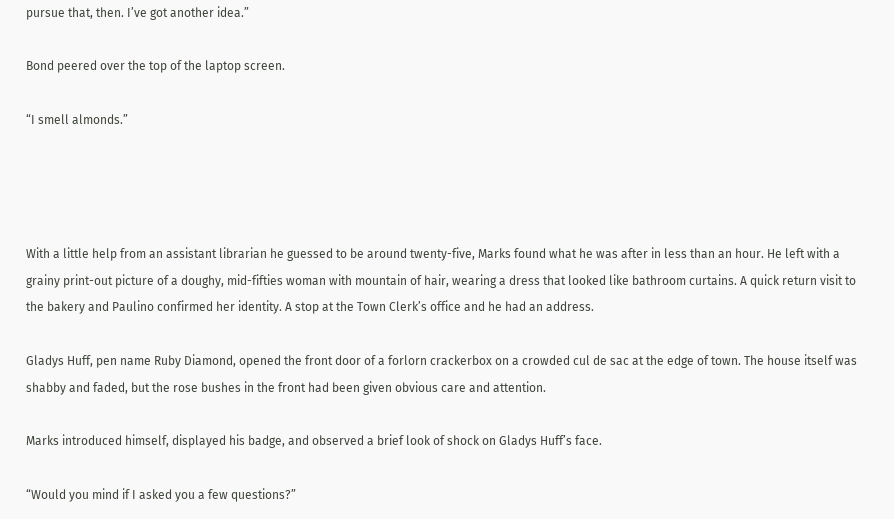pursue that, then. I’ve got another idea.”

Bond peered over the top of the laptop screen.

“I smell almonds.”




With a little help from an assistant librarian he guessed to be around twenty-five, Marks found what he was after in less than an hour. He left with a grainy print-out picture of a doughy, mid-fifties woman with mountain of hair, wearing a dress that looked like bathroom curtains. A quick return visit to the bakery and Paulino confirmed her identity. A stop at the Town Clerk’s office and he had an address.

Gladys Huff, pen name Ruby Diamond, opened the front door of a forlorn crackerbox on a crowded cul de sac at the edge of town. The house itself was shabby and faded, but the rose bushes in the front had been given obvious care and attention.

Marks introduced himself, displayed his badge, and observed a brief look of shock on Gladys Huff’s face.

“Would you mind if I asked you a few questions?”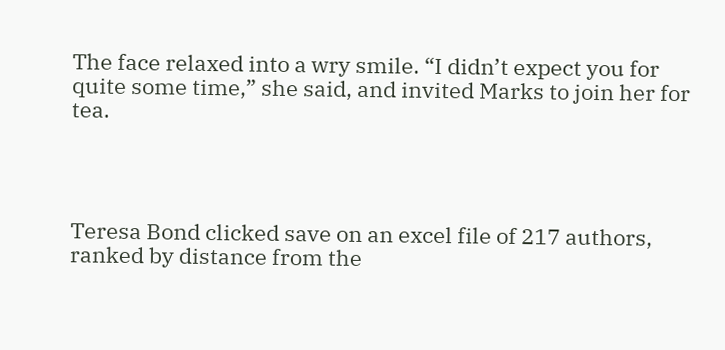The face relaxed into a wry smile. “I didn’t expect you for quite some time,” she said, and invited Marks to join her for tea.




Teresa Bond clicked save on an excel file of 217 authors, ranked by distance from the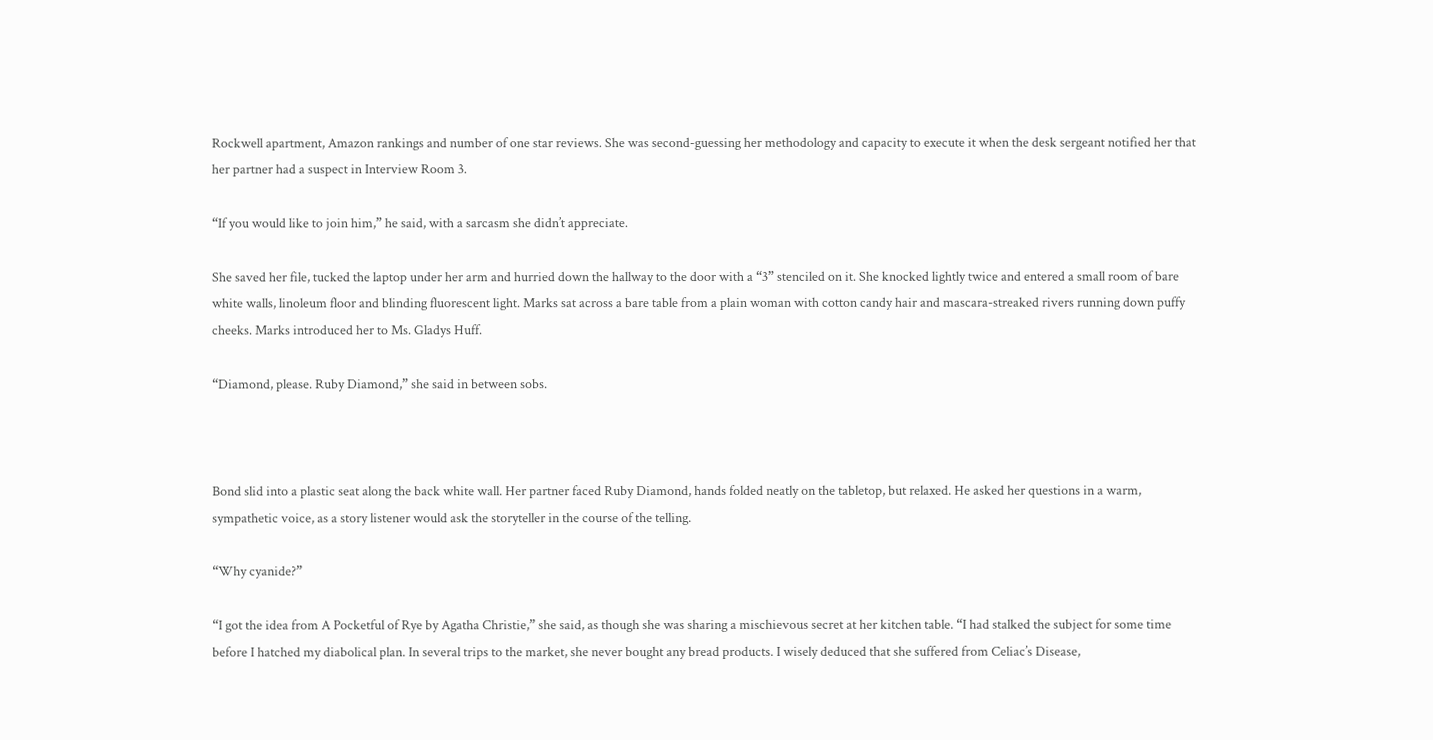Rockwell apartment, Amazon rankings and number of one star reviews. She was second-guessing her methodology and capacity to execute it when the desk sergeant notified her that her partner had a suspect in Interview Room 3.

“If you would like to join him,” he said, with a sarcasm she didn’t appreciate.

She saved her file, tucked the laptop under her arm and hurried down the hallway to the door with a “3” stenciled on it. She knocked lightly twice and entered a small room of bare white walls, linoleum floor and blinding fluorescent light. Marks sat across a bare table from a plain woman with cotton candy hair and mascara-streaked rivers running down puffy cheeks. Marks introduced her to Ms. Gladys Huff.

“Diamond, please. Ruby Diamond,” she said in between sobs.



Bond slid into a plastic seat along the back white wall. Her partner faced Ruby Diamond, hands folded neatly on the tabletop, but relaxed. He asked her questions in a warm, sympathetic voice, as a story listener would ask the storyteller in the course of the telling.

“Why cyanide?”

“I got the idea from A Pocketful of Rye by Agatha Christie,” she said, as though she was sharing a mischievous secret at her kitchen table. “I had stalked the subject for some time before I hatched my diabolical plan. In several trips to the market, she never bought any bread products. I wisely deduced that she suffered from Celiac’s Disease,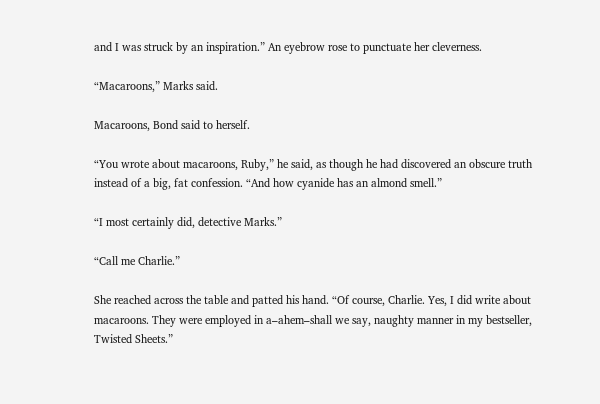and I was struck by an inspiration.” An eyebrow rose to punctuate her cleverness.

“Macaroons,” Marks said.

Macaroons, Bond said to herself.

“You wrote about macaroons, Ruby,” he said, as though he had discovered an obscure truth instead of a big, fat confession. “And how cyanide has an almond smell.”

“I most certainly did, detective Marks.”

“Call me Charlie.”

She reached across the table and patted his hand. “Of course, Charlie. Yes, I did write about macaroons. They were employed in a–ahem–shall we say, naughty manner in my bestseller, Twisted Sheets.”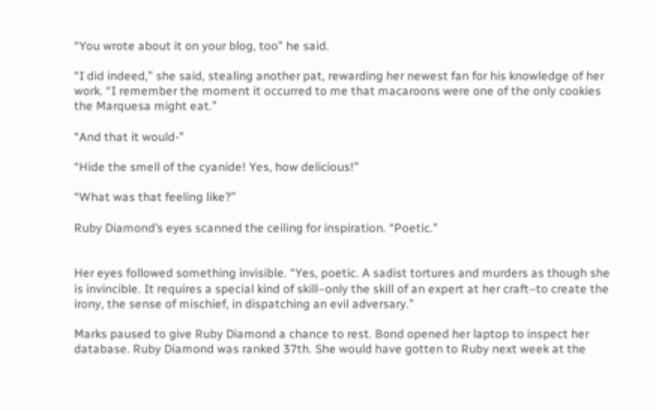“You wrote about it on your blog, too” he said.

“I did indeed,” she said, stealing another pat, rewarding her newest fan for his knowledge of her work. “I remember the moment it occurred to me that macaroons were one of the only cookies the Marquesa might eat.”

“And that it would-”

“Hide the smell of the cyanide! Yes, how delicious!”

“What was that feeling like?”

Ruby Diamond’s eyes scanned the ceiling for inspiration. “Poetic.”


Her eyes followed something invisible. “Yes, poetic. A sadist tortures and murders as though she is invincible. It requires a special kind of skill–only the skill of an expert at her craft–to create the irony, the sense of mischief, in dispatching an evil adversary.”

Marks paused to give Ruby Diamond a chance to rest. Bond opened her laptop to inspect her database. Ruby Diamond was ranked 37th. She would have gotten to Ruby next week at the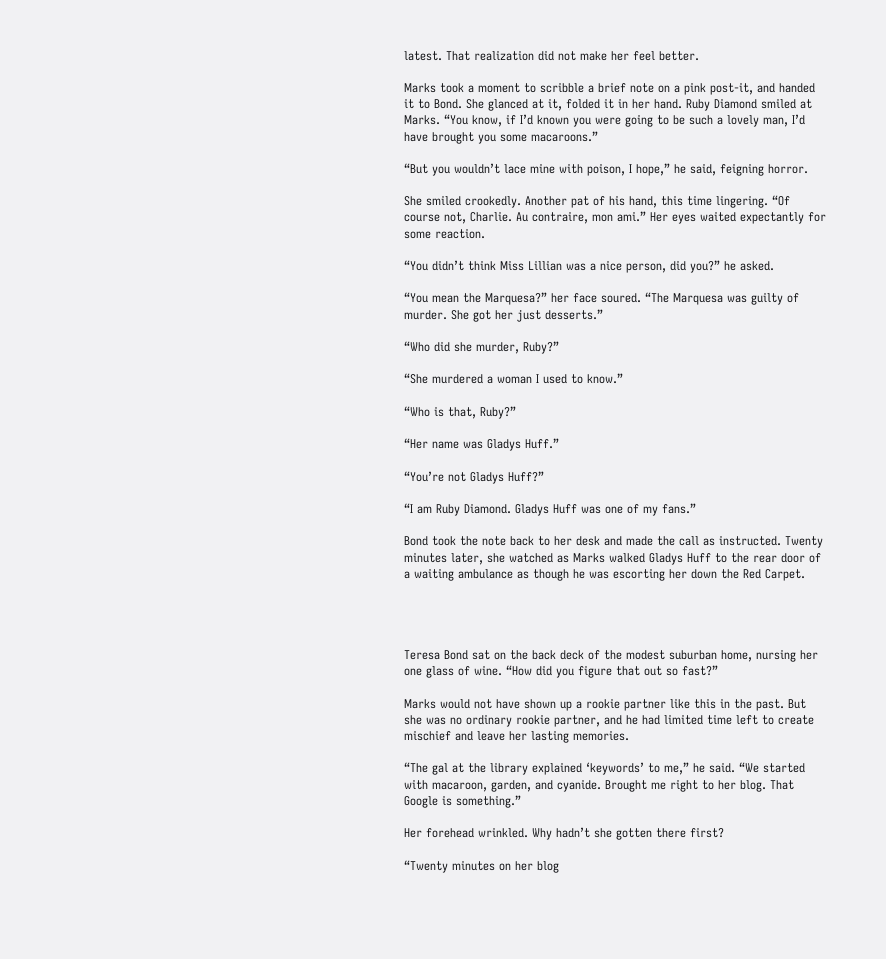latest. That realization did not make her feel better.

Marks took a moment to scribble a brief note on a pink post-it, and handed it to Bond. She glanced at it, folded it in her hand. Ruby Diamond smiled at Marks. “You know, if I’d known you were going to be such a lovely man, I’d have brought you some macaroons.”

“But you wouldn’t lace mine with poison, I hope,” he said, feigning horror.

She smiled crookedly. Another pat of his hand, this time lingering. “Of course not, Charlie. Au contraire, mon ami.” Her eyes waited expectantly for some reaction.

“You didn’t think Miss Lillian was a nice person, did you?” he asked.

“You mean the Marquesa?” her face soured. “The Marquesa was guilty of murder. She got her just desserts.”

“Who did she murder, Ruby?”

“She murdered a woman I used to know.”

“Who is that, Ruby?”

“Her name was Gladys Huff.”

“You’re not Gladys Huff?”

“I am Ruby Diamond. Gladys Huff was one of my fans.”

Bond took the note back to her desk and made the call as instructed. Twenty minutes later, she watched as Marks walked Gladys Huff to the rear door of a waiting ambulance as though he was escorting her down the Red Carpet.




Teresa Bond sat on the back deck of the modest suburban home, nursing her one glass of wine. “How did you figure that out so fast?”

Marks would not have shown up a rookie partner like this in the past. But she was no ordinary rookie partner, and he had limited time left to create mischief and leave her lasting memories.

“The gal at the library explained ‘keywords’ to me,” he said. “We started with macaroon, garden, and cyanide. Brought me right to her blog. That Google is something.”

Her forehead wrinkled. Why hadn’t she gotten there first?

“Twenty minutes on her blog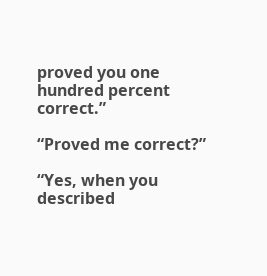proved you one hundred percent correct.”

“Proved me correct?”

“Yes, when you described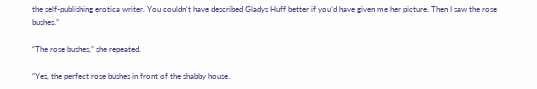the self-publishing erotica writer. You couldn’t have described Gladys Huff better if you’d have given me her picture. Then I saw the rose bushes.”

“The rose bushes,” she repeated.

“Yes, the perfect rose bushes in front of the shabby house.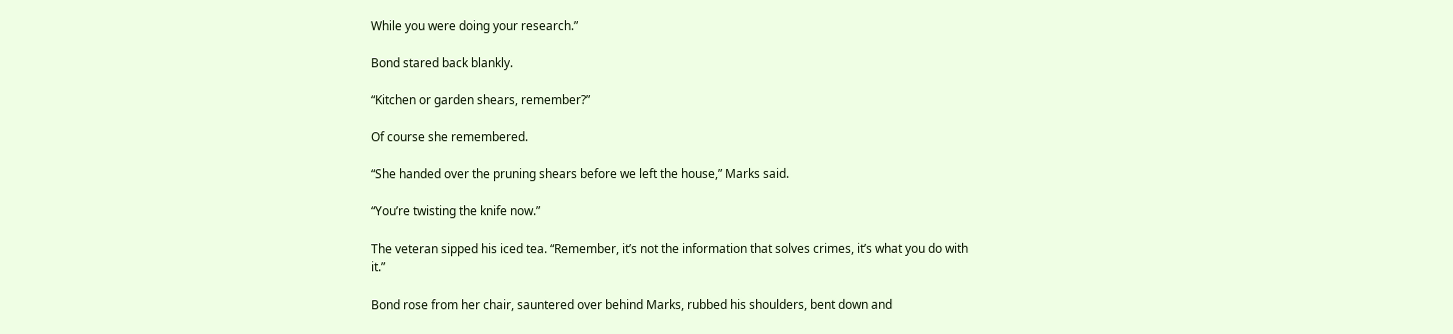While you were doing your research.”

Bond stared back blankly.

“Kitchen or garden shears, remember?”

Of course she remembered.

“She handed over the pruning shears before we left the house,” Marks said.

“You’re twisting the knife now.”

The veteran sipped his iced tea. “Remember, it’s not the information that solves crimes, it’s what you do with it.”

Bond rose from her chair, sauntered over behind Marks, rubbed his shoulders, bent down and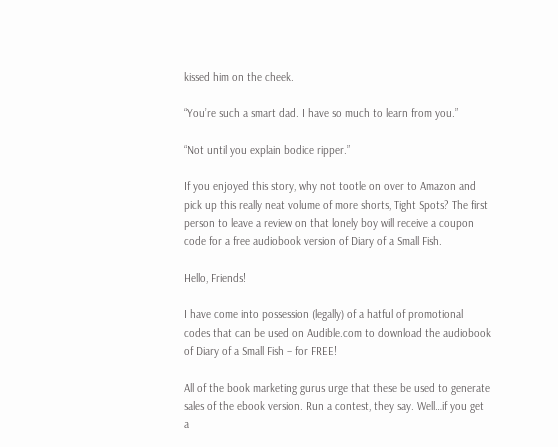kissed him on the cheek.

“You’re such a smart dad. I have so much to learn from you.”

“Not until you explain bodice ripper.”

If you enjoyed this story, why not tootle on over to Amazon and pick up this really neat volume of more shorts, Tight Spots? The first person to leave a review on that lonely boy will receive a coupon code for a free audiobook version of Diary of a Small Fish.

Hello, Friends!

I have come into possession (legally) of a hatful of promotional codes that can be used on Audible.com to download the audiobook of Diary of a Small Fish – for FREE!

All of the book marketing gurus urge that these be used to generate sales of the ebook version. Run a contest, they say. Well…if you get a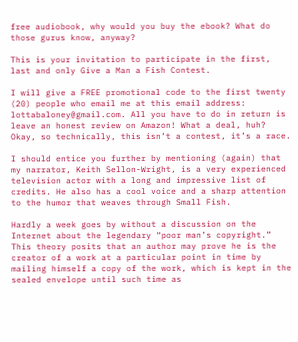free audiobook, why would you buy the ebook? What do those gurus know, anyway?

This is your invitation to participate in the first, last and only Give a Man a Fish Contest.

I will give a FREE promotional code to the first twenty (20) people who email me at this email address: lottabaloney@gmail.com. All you have to do in return is leave an honest review on Amazon! What a deal, huh? Okay, so technically, this isn’t a contest, it’s a race.

I should entice you further by mentioning (again) that my narrator, Keith Sellon-Wright, is a very experienced television actor with a long and impressive list of credits. He also has a cool voice and a sharp attention to the humor that weaves through Small Fish.

Hardly a week goes by without a discussion on the Internet about the legendary “poor man’s copyright.” This theory posits that an author may prove he is the creator of a work at a particular point in time by mailing himself a copy of the work, which is kept in the sealed envelope until such time as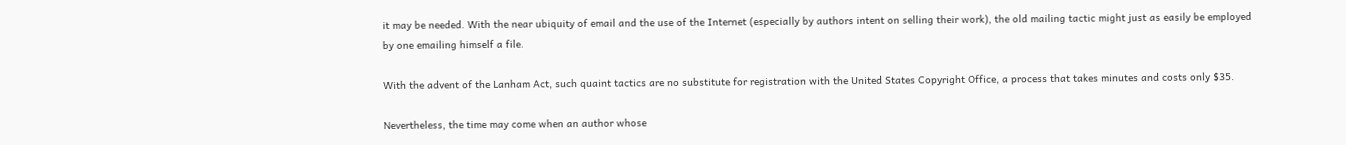it may be needed. With the near ubiquity of email and the use of the Internet (especially by authors intent on selling their work), the old mailing tactic might just as easily be employed by one emailing himself a file.

With the advent of the Lanham Act, such quaint tactics are no substitute for registration with the United States Copyright Office, a process that takes minutes and costs only $35.

Nevertheless, the time may come when an author whose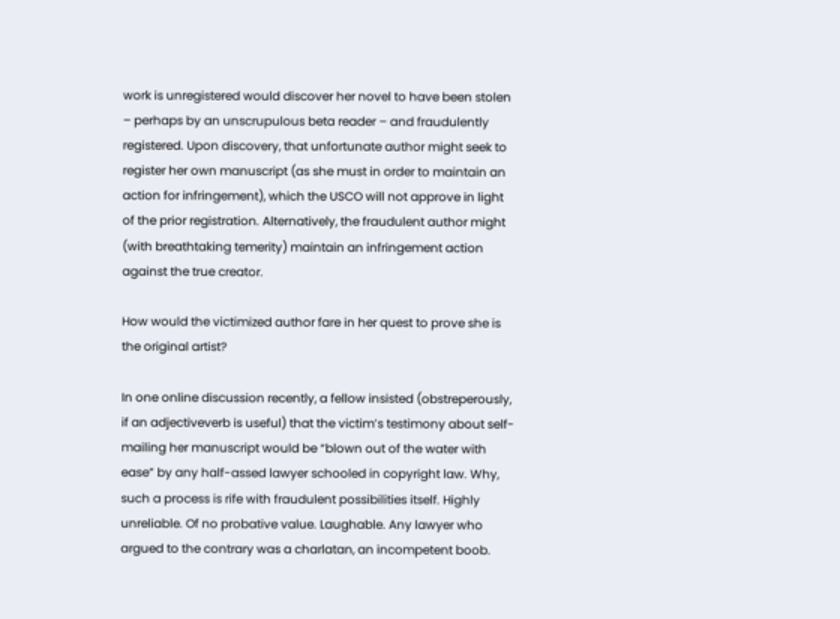work is unregistered would discover her novel to have been stolen – perhaps by an unscrupulous beta reader – and fraudulently registered. Upon discovery, that unfortunate author might seek to register her own manuscript (as she must in order to maintain an action for infringement), which the USCO will not approve in light of the prior registration. Alternatively, the fraudulent author might (with breathtaking temerity) maintain an infringement action against the true creator.

How would the victimized author fare in her quest to prove she is the original artist?

In one online discussion recently, a fellow insisted (obstreperously, if an adjectiveverb is useful) that the victim’s testimony about self-mailing her manuscript would be “blown out of the water with ease” by any half-assed lawyer schooled in copyright law. Why, such a process is rife with fraudulent possibilities itself. Highly unreliable. Of no probative value. Laughable. Any lawyer who argued to the contrary was a charlatan, an incompetent boob.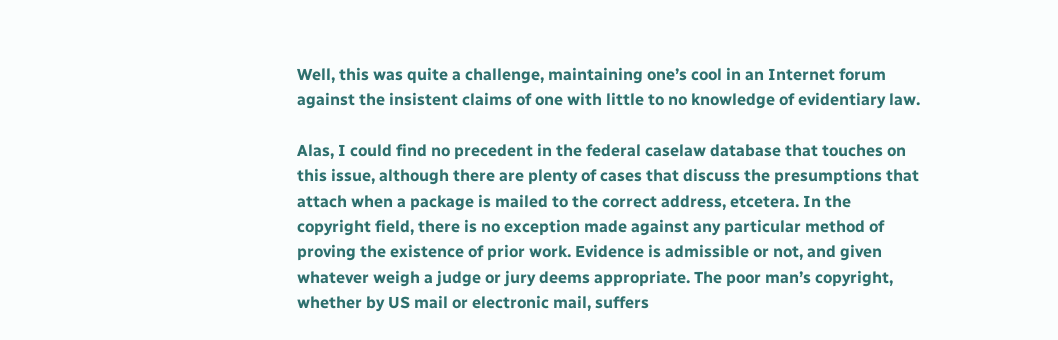Well, this was quite a challenge, maintaining one’s cool in an Internet forum against the insistent claims of one with little to no knowledge of evidentiary law.

Alas, I could find no precedent in the federal caselaw database that touches on this issue, although there are plenty of cases that discuss the presumptions that attach when a package is mailed to the correct address, etcetera. In the copyright field, there is no exception made against any particular method of proving the existence of prior work. Evidence is admissible or not, and given whatever weigh a judge or jury deems appropriate. The poor man’s copyright, whether by US mail or electronic mail, suffers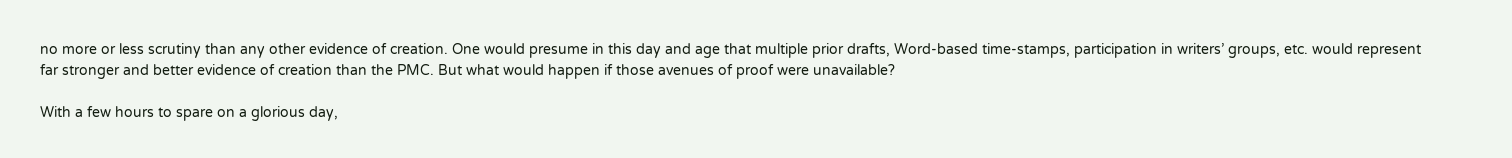no more or less scrutiny than any other evidence of creation. One would presume in this day and age that multiple prior drafts, Word-based time-stamps, participation in writers’ groups, etc. would represent far stronger and better evidence of creation than the PMC. But what would happen if those avenues of proof were unavailable?

With a few hours to spare on a glorious day,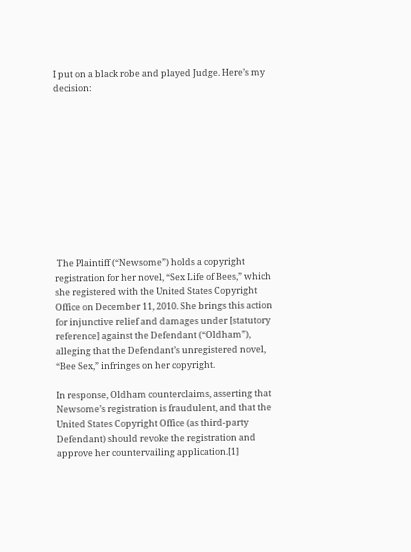I put on a black robe and played Judge. Here’s my decision:











 The Plaintiff (“Newsome”) holds a copyright registration for her novel, “Sex Life of Bees,” which she registered with the United States Copyright Office on December 11, 2010. She brings this action for injunctive relief and damages under [statutory reference] against the Defendant (“Oldham”), alleging that the Defendant’s unregistered novel, “Bee Sex,” infringes on her copyright.

In response, Oldham counterclaims, asserting that Newsome’s registration is fraudulent, and that the United States Copyright Office (as third-party Defendant) should revoke the registration and approve her countervailing application.[1]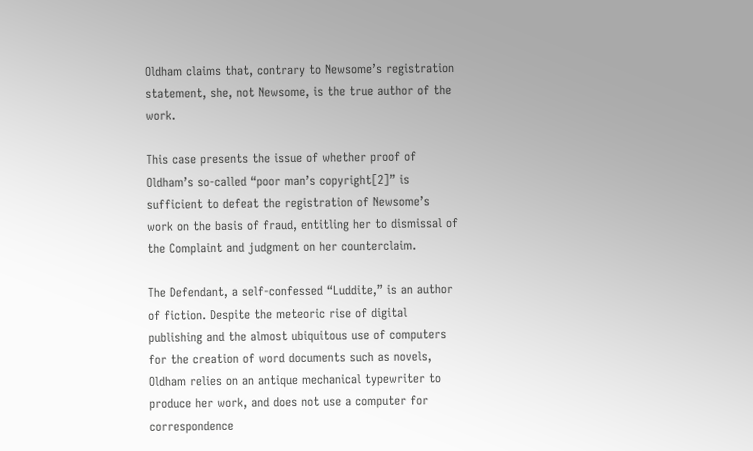Oldham claims that, contrary to Newsome’s registration statement, she, not Newsome, is the true author of the work.

This case presents the issue of whether proof of Oldham’s so-called “poor man’s copyright[2]” is sufficient to defeat the registration of Newsome’s work on the basis of fraud, entitling her to dismissal of the Complaint and judgment on her counterclaim.

The Defendant, a self-confessed “Luddite,” is an author of fiction. Despite the meteoric rise of digital publishing and the almost ubiquitous use of computers for the creation of word documents such as novels, Oldham relies on an antique mechanical typewriter to produce her work, and does not use a computer for correspondence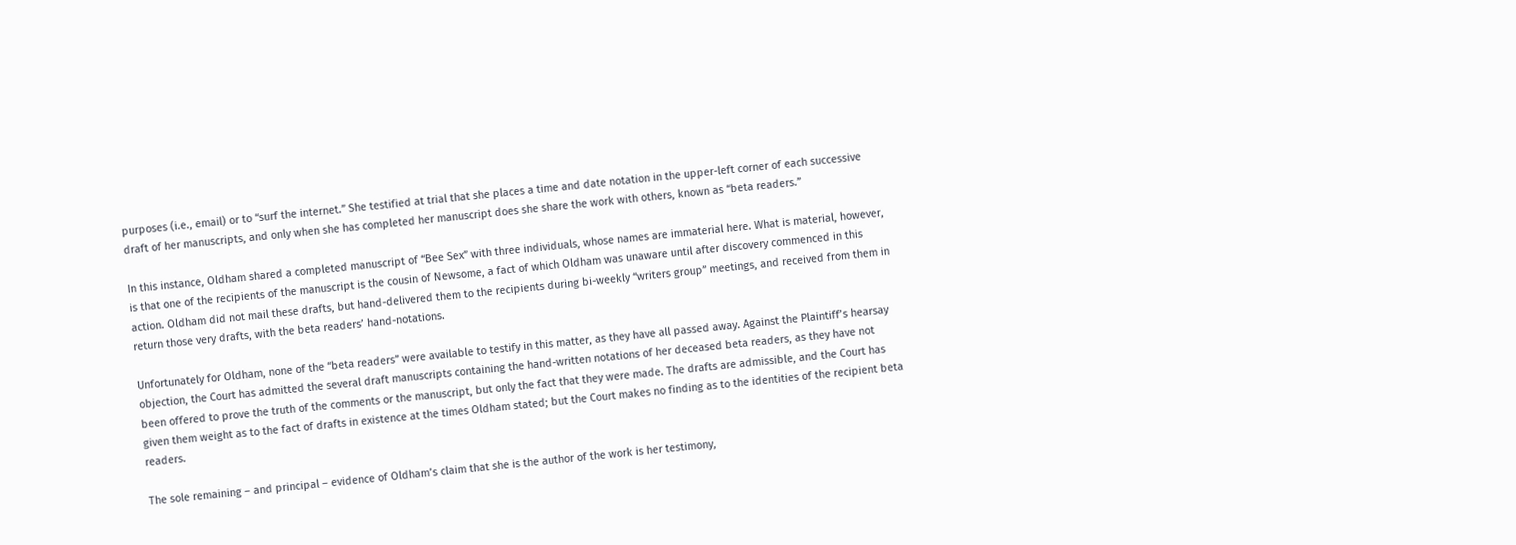purposes (i.e., email) or to “surf the internet.” She testified at trial that she places a time and date notation in the upper-left corner of each successive draft of her manuscripts, and only when she has completed her manuscript does she share the work with others, known as “beta readers.”

In this instance, Oldham shared a completed manuscript of “Bee Sex” with three individuals, whose names are immaterial here. What is material, however, is that one of the recipients of the manuscript is the cousin of Newsome, a fact of which Oldham was unaware until after discovery commenced in this action. Oldham did not mail these drafts, but hand-delivered them to the recipients during bi-weekly “writers group” meetings, and received from them in return those very drafts, with the beta readers’ hand-notations.

Unfortunately for Oldham, none of the “beta readers” were available to testify in this matter, as they have all passed away. Against the Plaintiff’s hearsay objection, the Court has admitted the several draft manuscripts containing the hand-written notations of her deceased beta readers, as they have not been offered to prove the truth of the comments or the manuscript, but only the fact that they were made. The drafts are admissible, and the Court has given them weight as to the fact of drafts in existence at the times Oldham stated; but the Court makes no finding as to the identities of the recipient beta readers.

The sole remaining – and principal – evidence of Oldham’s claim that she is the author of the work is her testimony,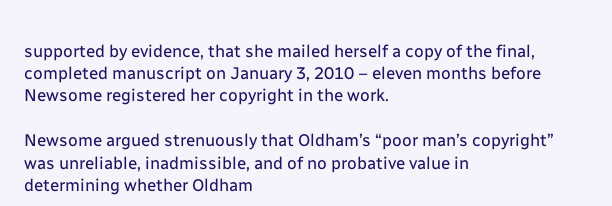supported by evidence, that she mailed herself a copy of the final, completed manuscript on January 3, 2010 – eleven months before Newsome registered her copyright in the work.

Newsome argued strenuously that Oldham’s “poor man’s copyright” was unreliable, inadmissible, and of no probative value in determining whether Oldham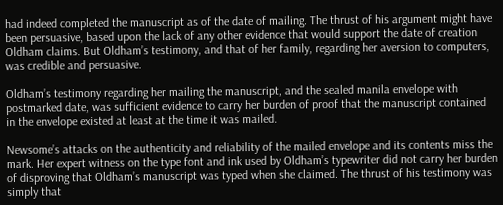had indeed completed the manuscript as of the date of mailing. The thrust of his argument might have been persuasive, based upon the lack of any other evidence that would support the date of creation Oldham claims. But Oldham’s testimony, and that of her family, regarding her aversion to computers, was credible and persuasive.

Oldham’s testimony regarding her mailing the manuscript, and the sealed manila envelope with postmarked date, was sufficient evidence to carry her burden of proof that the manuscript contained in the envelope existed at least at the time it was mailed.

Newsome’s attacks on the authenticity and reliability of the mailed envelope and its contents miss the mark. Her expert witness on the type font and ink used by Oldham’s typewriter did not carry her burden of disproving that Oldham’s manuscript was typed when she claimed. The thrust of his testimony was simply that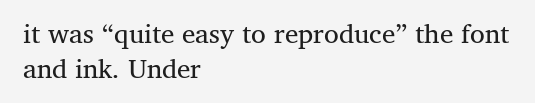it was “quite easy to reproduce” the font and ink. Under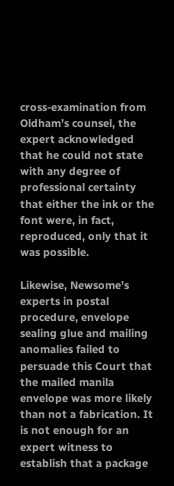cross-examination from Oldham’s counsel, the expert acknowledged that he could not state with any degree of professional certainty that either the ink or the font were, in fact, reproduced, only that it was possible.

Likewise, Newsome’s experts in postal procedure, envelope sealing glue and mailing anomalies failed to persuade this Court that the mailed manila envelope was more likely than not a fabrication. It is not enough for an expert witness to establish that a package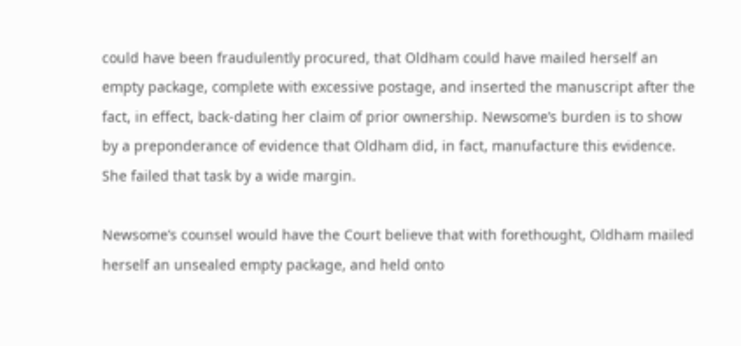could have been fraudulently procured, that Oldham could have mailed herself an empty package, complete with excessive postage, and inserted the manuscript after the fact, in effect, back-dating her claim of prior ownership. Newsome’s burden is to show by a preponderance of evidence that Oldham did, in fact, manufacture this evidence. She failed that task by a wide margin.

Newsome’s counsel would have the Court believe that with forethought, Oldham mailed herself an unsealed empty package, and held onto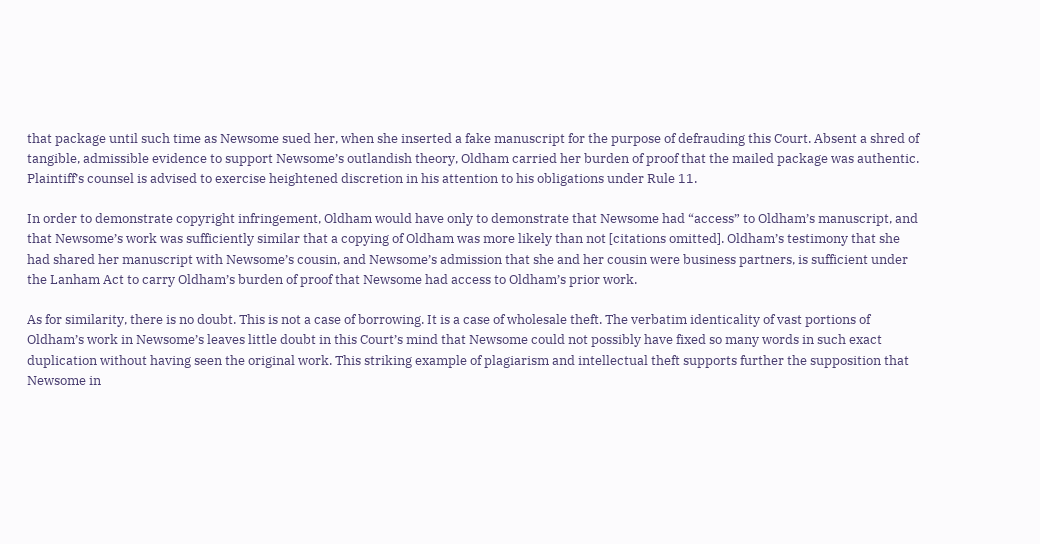that package until such time as Newsome sued her, when she inserted a fake manuscript for the purpose of defrauding this Court. Absent a shred of tangible, admissible evidence to support Newsome’s outlandish theory, Oldham carried her burden of proof that the mailed package was authentic. Plaintiff’s counsel is advised to exercise heightened discretion in his attention to his obligations under Rule 11.

In order to demonstrate copyright infringement, Oldham would have only to demonstrate that Newsome had “access” to Oldham’s manuscript, and that Newsome’s work was sufficiently similar that a copying of Oldham was more likely than not [citations omitted]. Oldham’s testimony that she had shared her manuscript with Newsome’s cousin, and Newsome’s admission that she and her cousin were business partners, is sufficient under the Lanham Act to carry Oldham’s burden of proof that Newsome had access to Oldham’s prior work.

As for similarity, there is no doubt. This is not a case of borrowing. It is a case of wholesale theft. The verbatim identicality of vast portions of Oldham’s work in Newsome’s leaves little doubt in this Court’s mind that Newsome could not possibly have fixed so many words in such exact duplication without having seen the original work. This striking example of plagiarism and intellectual theft supports further the supposition that Newsome in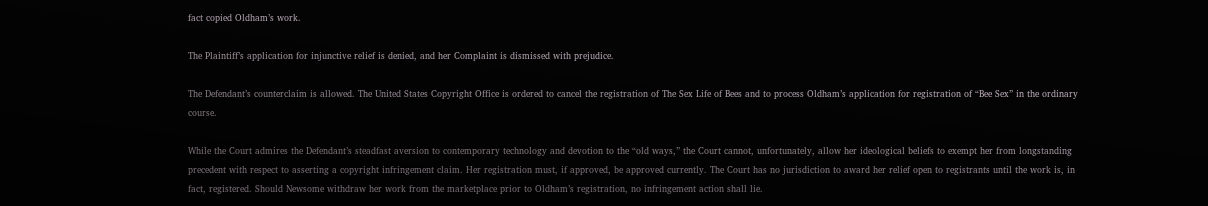fact copied Oldham’s work.

The Plaintiff’s application for injunctive relief is denied, and her Complaint is dismissed with prejudice.

The Defendant’s counterclaim is allowed. The United States Copyright Office is ordered to cancel the registration of The Sex Life of Bees and to process Oldham’s application for registration of “Bee Sex” in the ordinary course.

While the Court admires the Defendant’s steadfast aversion to contemporary technology and devotion to the “old ways,” the Court cannot, unfortunately, allow her ideological beliefs to exempt her from longstanding precedent with respect to asserting a copyright infringement claim. Her registration must, if approved, be approved currently. The Court has no jurisdiction to award her relief open to registrants until the work is, in fact, registered. Should Newsome withdraw her work from the marketplace prior to Oldham’s registration, no infringement action shall lie.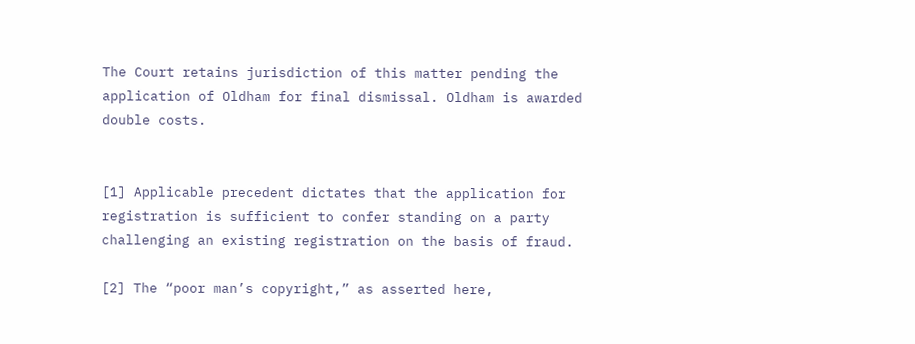The Court retains jurisdiction of this matter pending the application of Oldham for final dismissal. Oldham is awarded double costs.


[1] Applicable precedent dictates that the application for registration is sufficient to confer standing on a party challenging an existing registration on the basis of fraud.

[2] The “poor man’s copyright,” as asserted here,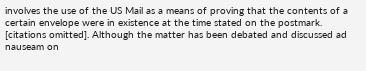involves the use of the US Mail as a means of proving that the contents of a certain envelope were in existence at the time stated on the postmark. [citations omitted]. Although the matter has been debated and discussed ad nauseam on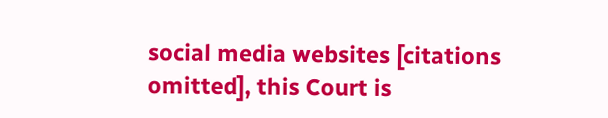social media websites [citations omitted], this Court is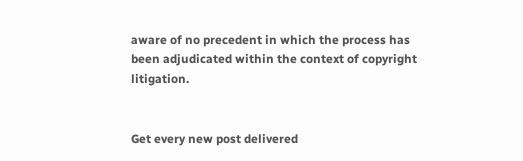aware of no precedent in which the process has been adjudicated within the context of copyright litigation.


Get every new post delivered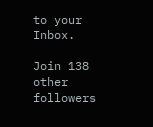to your Inbox.

Join 138 other followers